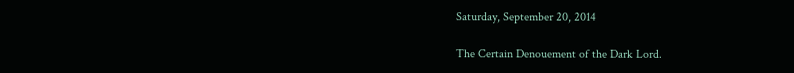Saturday, September 20, 2014

The Certain Denouement of the Dark Lord.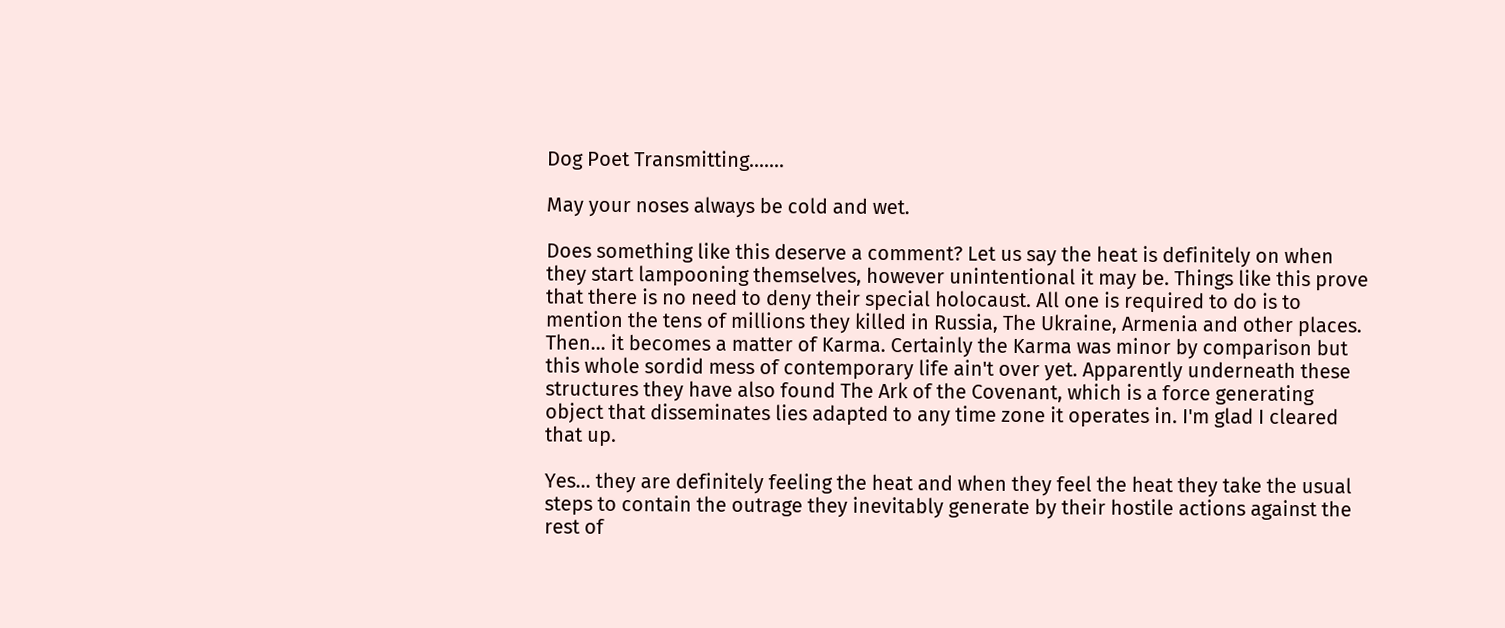Dog Poet Transmitting.......

May your noses always be cold and wet.

Does something like this deserve a comment? Let us say the heat is definitely on when they start lampooning themselves, however unintentional it may be. Things like this prove that there is no need to deny their special holocaust. All one is required to do is to mention the tens of millions they killed in Russia, The Ukraine, Armenia and other places. Then... it becomes a matter of Karma. Certainly the Karma was minor by comparison but this whole sordid mess of contemporary life ain't over yet. Apparently underneath these structures they have also found The Ark of the Covenant, which is a force generating object that disseminates lies adapted to any time zone it operates in. I'm glad I cleared that up.

Yes... they are definitely feeling the heat and when they feel the heat they take the usual steps to contain the outrage they inevitably generate by their hostile actions against the rest of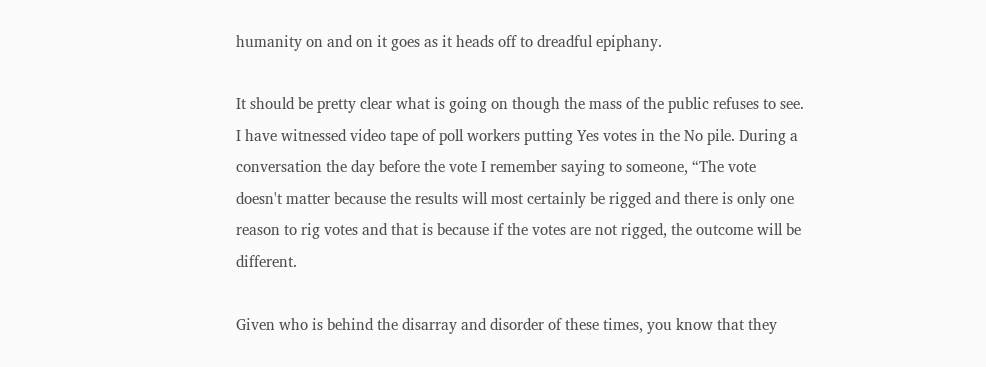humanity on and on it goes as it heads off to dreadful epiphany.

It should be pretty clear what is going on though the mass of the public refuses to see. I have witnessed video tape of poll workers putting Yes votes in the No pile. During a conversation the day before the vote I remember saying to someone, “The vote doesn't matter because the results will most certainly be rigged and there is only one reason to rig votes and that is because if the votes are not rigged, the outcome will be different.

Given who is behind the disarray and disorder of these times, you know that they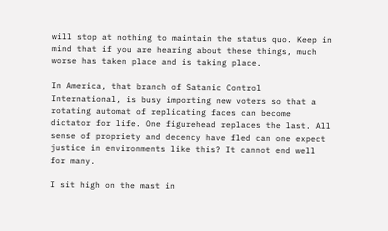will stop at nothing to maintain the status quo. Keep in mind that if you are hearing about these things, much worse has taken place and is taking place.

In America, that branch of Satanic Control International, is busy importing new voters so that a rotating automat of replicating faces can become dictator for life. One figurehead replaces the last. All sense of propriety and decency have fled can one expect justice in environments like this? It cannot end well for many.

I sit high on the mast in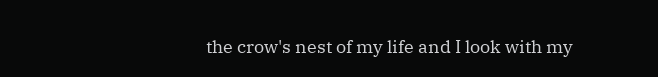the crow's nest of my life and I look with my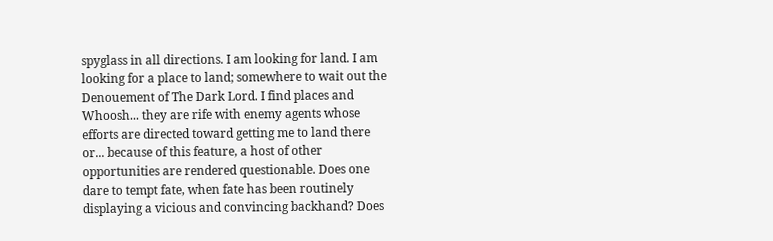spyglass in all directions. I am looking for land. I am looking for a place to land; somewhere to wait out the Denouement of The Dark Lord. I find places and Whoosh... they are rife with enemy agents whose efforts are directed toward getting me to land there or... because of this feature, a host of other opportunities are rendered questionable. Does one dare to tempt fate, when fate has been routinely displaying a vicious and convincing backhand? Does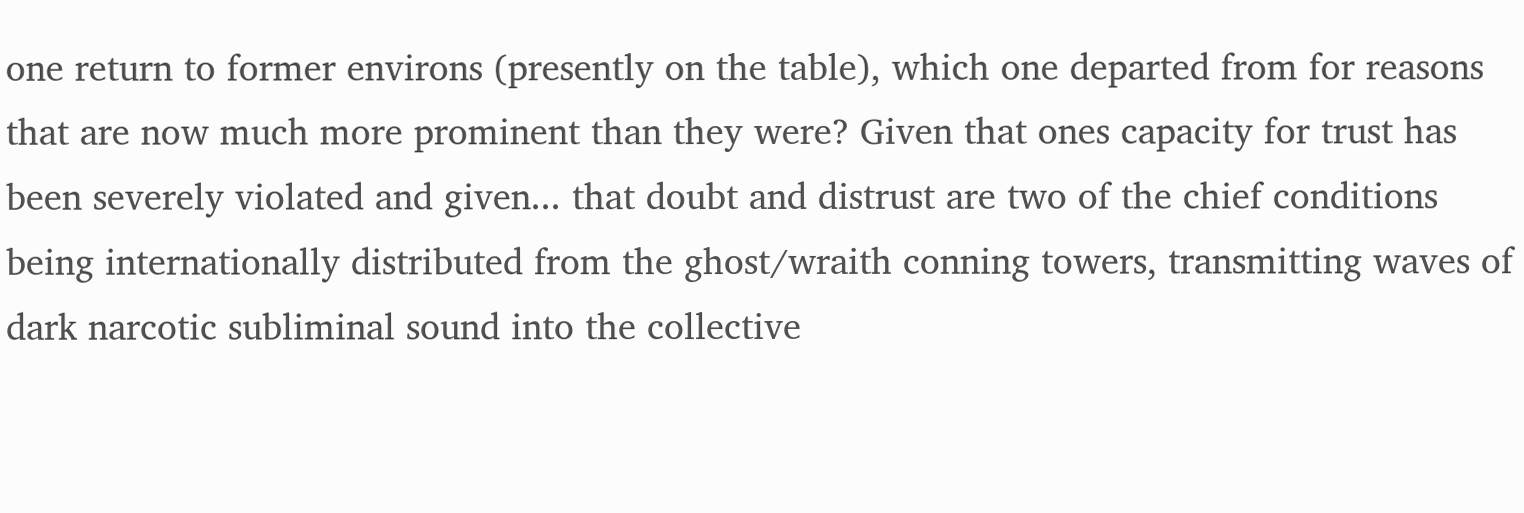one return to former environs (presently on the table), which one departed from for reasons that are now much more prominent than they were? Given that ones capacity for trust has been severely violated and given... that doubt and distrust are two of the chief conditions being internationally distributed from the ghost/wraith conning towers, transmitting waves of dark narcotic subliminal sound into the collective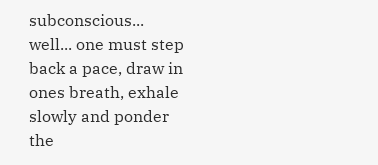subconscious... well... one must step back a pace, draw in ones breath, exhale slowly and ponder the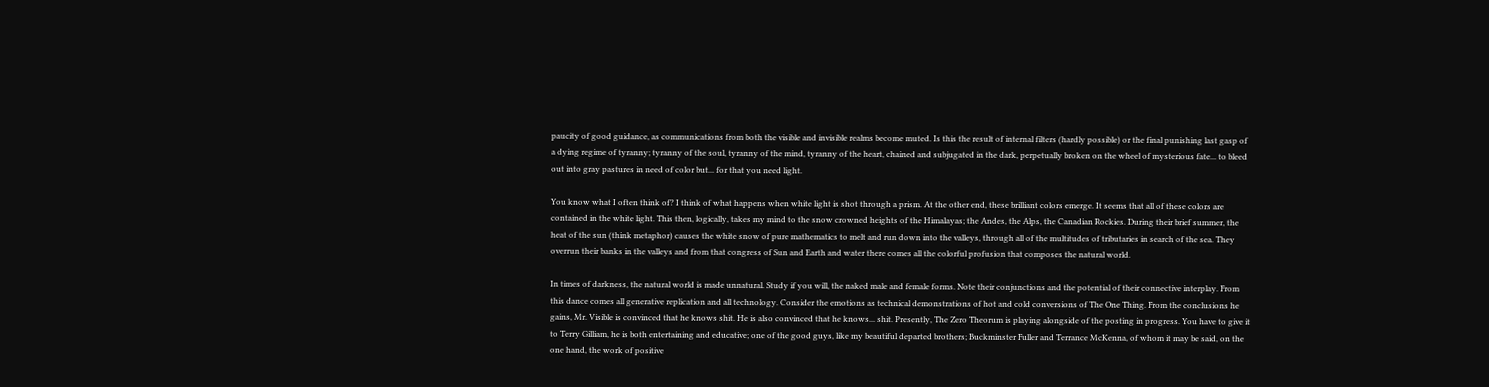paucity of good guidance, as communications from both the visible and invisible realms become muted. Is this the result of internal filters (hardly possible) or the final punishing last gasp of a dying regime of tyranny; tyranny of the soul, tyranny of the mind, tyranny of the heart, chained and subjugated in the dark, perpetually broken on the wheel of mysterious fate... to bleed out into gray pastures in need of color but... for that you need light.

You know what I often think of? I think of what happens when white light is shot through a prism. At the other end, these brilliant colors emerge. It seems that all of these colors are contained in the white light. This then, logically, takes my mind to the snow crowned heights of the Himalayas; the Andes, the Alps, the Canadian Rockies. During their brief summer, the heat of the sun (think metaphor) causes the white snow of pure mathematics to melt and run down into the valleys, through all of the multitudes of tributaries in search of the sea. They overrun their banks in the valleys and from that congress of Sun and Earth and water there comes all the colorful profusion that composes the natural world.

In times of darkness, the natural world is made unnatural. Study if you will, the naked male and female forms. Note their conjunctions and the potential of their connective interplay. From this dance comes all generative replication and all technology. Consider the emotions as technical demonstrations of hot and cold conversions of The One Thing. From the conclusions he gains, Mr. Visible is convinced that he knows shit. He is also convinced that he knows... shit. Presently, The Zero Theorum is playing alongside of the posting in progress. You have to give it to Terry Gilliam, he is both entertaining and educative; one of the good guys, like my beautiful departed brothers; Buckminster Fuller and Terrance McKenna, of whom it may be said, on the one hand, the work of positive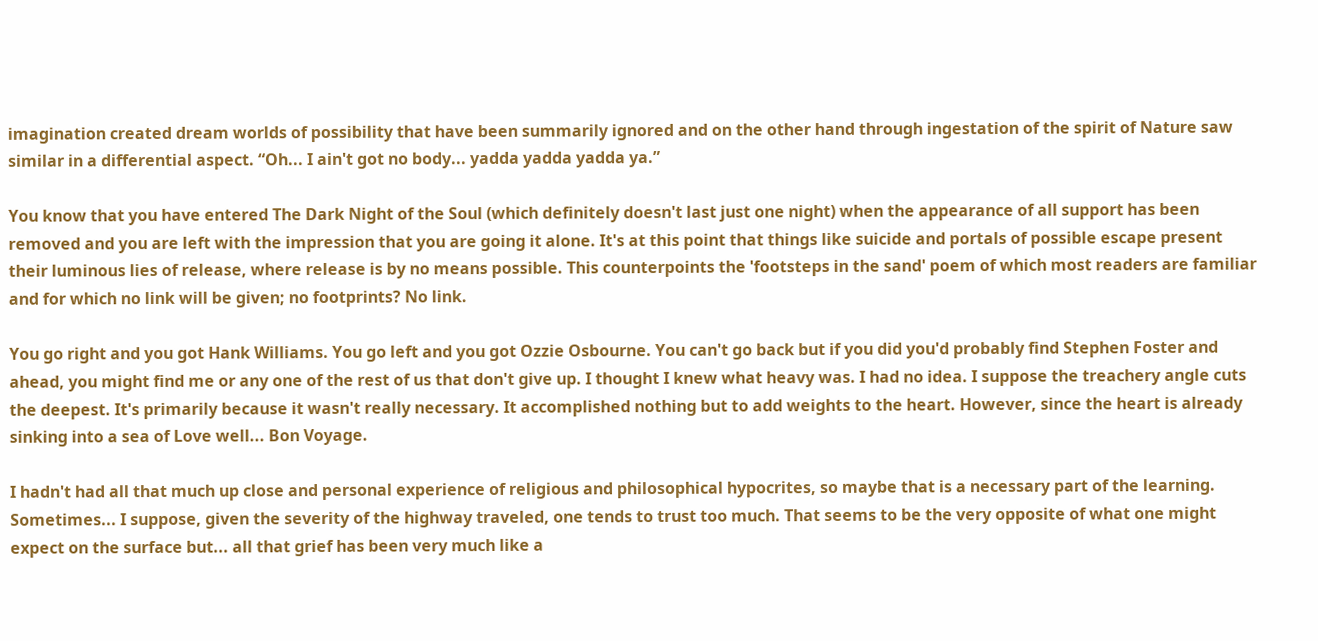imagination created dream worlds of possibility that have been summarily ignored and on the other hand through ingestation of the spirit of Nature saw similar in a differential aspect. “Oh... I ain't got no body... yadda yadda yadda ya.”

You know that you have entered The Dark Night of the Soul (which definitely doesn't last just one night) when the appearance of all support has been removed and you are left with the impression that you are going it alone. It's at this point that things like suicide and portals of possible escape present their luminous lies of release, where release is by no means possible. This counterpoints the 'footsteps in the sand' poem of which most readers are familiar and for which no link will be given; no footprints? No link.

You go right and you got Hank Williams. You go left and you got Ozzie Osbourne. You can't go back but if you did you'd probably find Stephen Foster and ahead, you might find me or any one of the rest of us that don't give up. I thought I knew what heavy was. I had no idea. I suppose the treachery angle cuts the deepest. It's primarily because it wasn't really necessary. It accomplished nothing but to add weights to the heart. However, since the heart is already sinking into a sea of Love well... Bon Voyage.

I hadn't had all that much up close and personal experience of religious and philosophical hypocrites, so maybe that is a necessary part of the learning. Sometimes... I suppose, given the severity of the highway traveled, one tends to trust too much. That seems to be the very opposite of what one might expect on the surface but... all that grief has been very much like a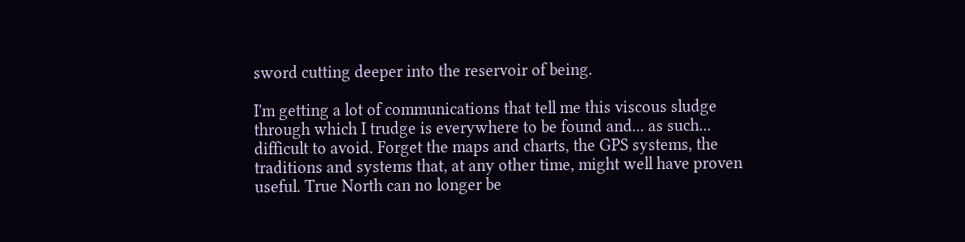sword cutting deeper into the reservoir of being.

I'm getting a lot of communications that tell me this viscous sludge through which I trudge is everywhere to be found and... as such... difficult to avoid. Forget the maps and charts, the GPS systems, the traditions and systems that, at any other time, might well have proven useful. True North can no longer be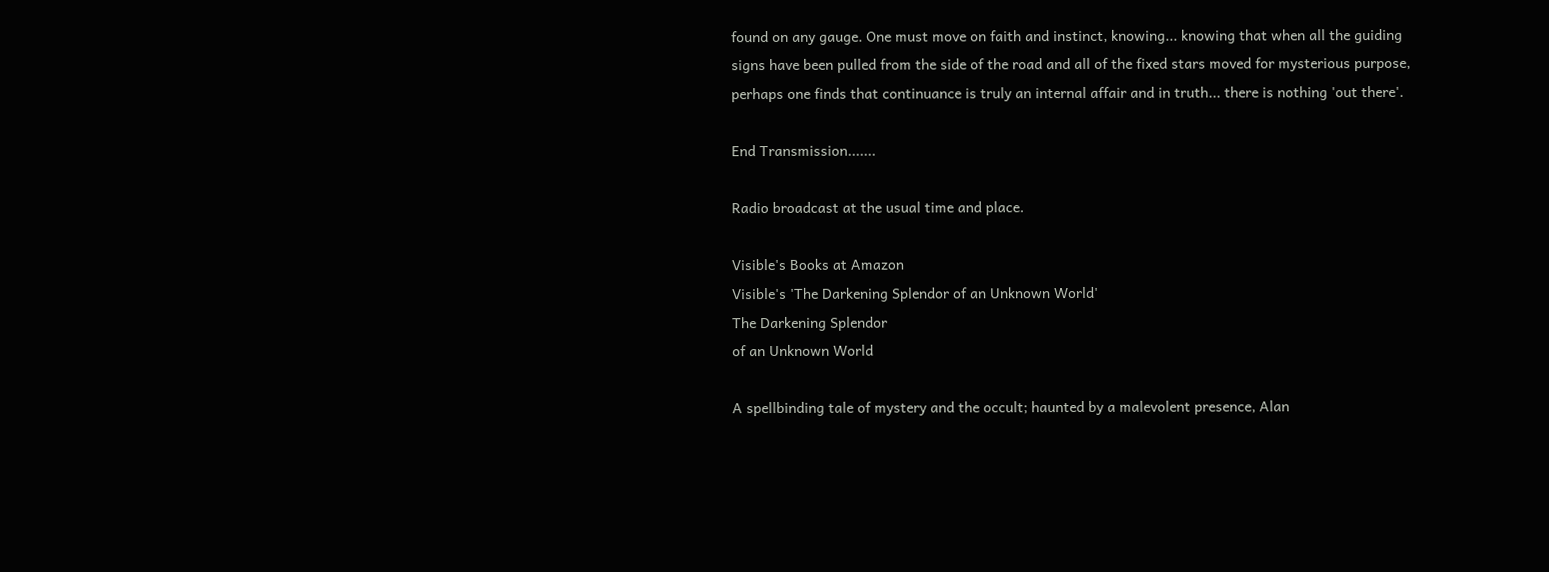found on any gauge. One must move on faith and instinct, knowing... knowing that when all the guiding signs have been pulled from the side of the road and all of the fixed stars moved for mysterious purpose, perhaps one finds that continuance is truly an internal affair and in truth... there is nothing 'out there'.

End Transmission.......

Radio broadcast at the usual time and place.

Visible's Books at Amazon
Visible's 'The Darkening Splendor of an Unknown World'
The Darkening Splendor
of an Unknown World

A spellbinding tale of mystery and the occult; haunted by a malevolent presence, Alan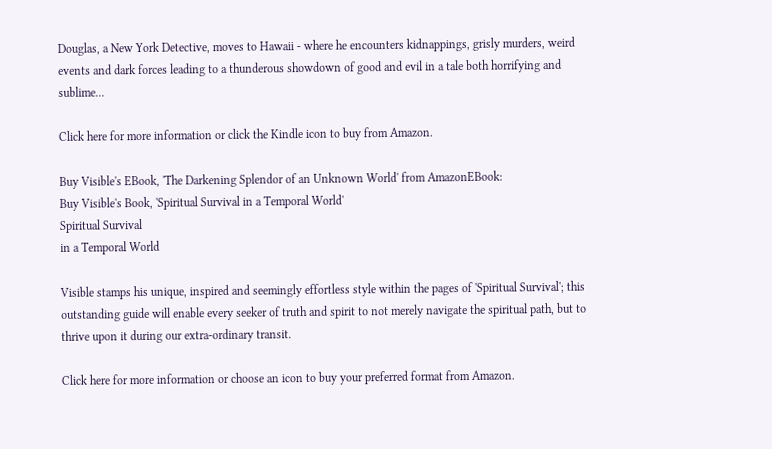Douglas, a New York Detective, moves to Hawaii - where he encounters kidnappings, grisly murders, weird events and dark forces leading to a thunderous showdown of good and evil in a tale both horrifying and sublime...

Click here for more information or click the Kindle icon to buy from Amazon.

Buy Visible's EBook, 'The Darkening Splendor of an Unknown World' from AmazonEBook:
Buy Visible's Book, 'Spiritual Survival in a Temporal World'
Spiritual Survival
in a Temporal World

Visible stamps his unique, inspired and seemingly effortless style within the pages of 'Spiritual Survival'; this outstanding guide will enable every seeker of truth and spirit to not merely navigate the spiritual path, but to thrive upon it during our extra-ordinary transit.

Click here for more information or choose an icon to buy your preferred format from Amazon.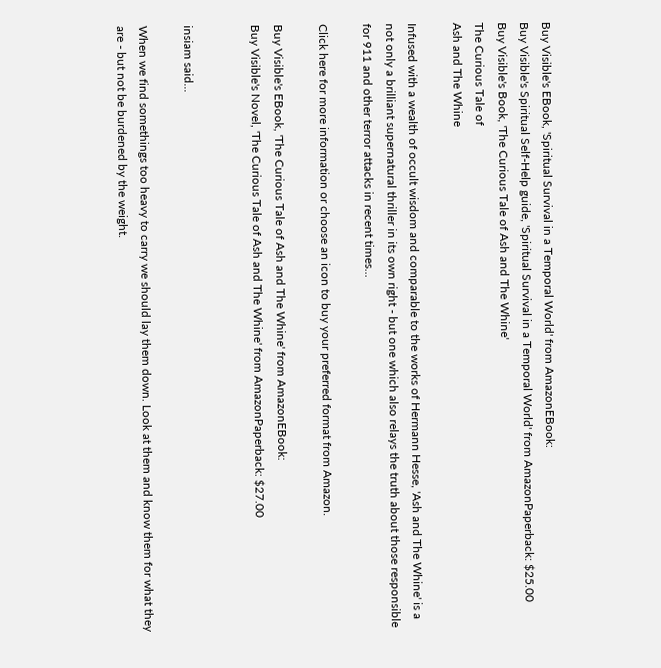Buy Visible's EBook, 'Spiritual Survival in a Temporal World' from AmazonEBook:
Buy Visible's Spiritual Self-Help guide, 'Spiritual Survival in a Temporal World' from AmazonPaperback: $25.00
Buy Visible's Book, 'The Curious Tale of Ash and The Whine'
The Curious Tale of
Ash and The Whine

Infused with a wealth of occult wisdom and comparable to the works of Hermann Hesse, 'Ash and The Whine' is a not only a brilliant supernatural thriller in its own right - but one which also relays the truth about those responsible for 911 and other terror attacks in recent times...

Click here for more information or choose an icon to buy your preferred format from Amazon.

Buy Visible's EBook, 'The Curious Tale of Ash and The Whine' from AmazonEBook:
Buy Visible's Novel, 'The Curious Tale of Ash and The Whine' from AmazonPaperback: $27.00


insiam said...

When we find somethings too heavy to carry we should lay them down. Look at them and know them for what they are - but not be burdened by the weight.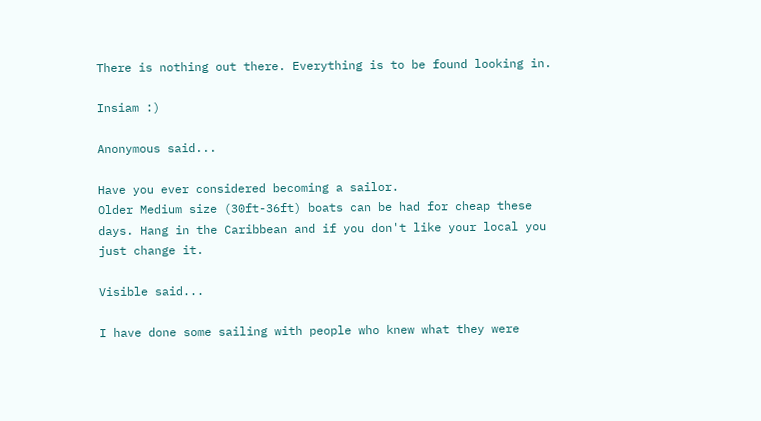There is nothing out there. Everything is to be found looking in.

Insiam :)

Anonymous said...

Have you ever considered becoming a sailor.
Older Medium size (30ft-36ft) boats can be had for cheap these days. Hang in the Caribbean and if you don't like your local you just change it.

Visible said...

I have done some sailing with people who knew what they were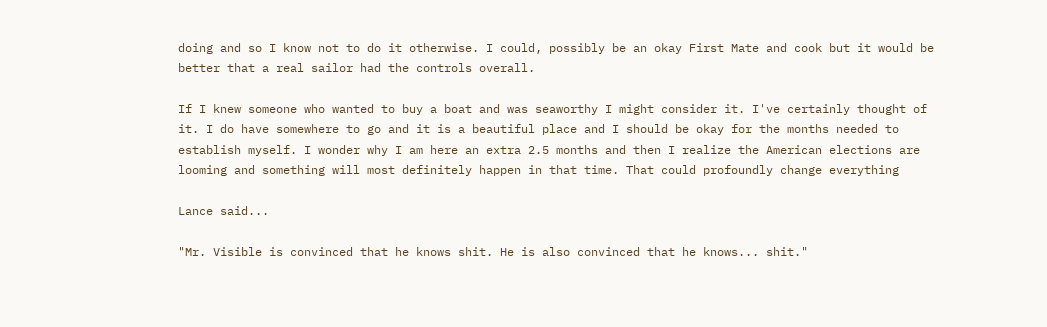doing and so I know not to do it otherwise. I could, possibly be an okay First Mate and cook but it would be better that a real sailor had the controls overall.

If I knew someone who wanted to buy a boat and was seaworthy I might consider it. I've certainly thought of it. I do have somewhere to go and it is a beautiful place and I should be okay for the months needed to establish myself. I wonder why I am here an extra 2.5 months and then I realize the American elections are looming and something will most definitely happen in that time. That could profoundly change everything

Lance said...

"Mr. Visible is convinced that he knows shit. He is also convinced that he knows... shit."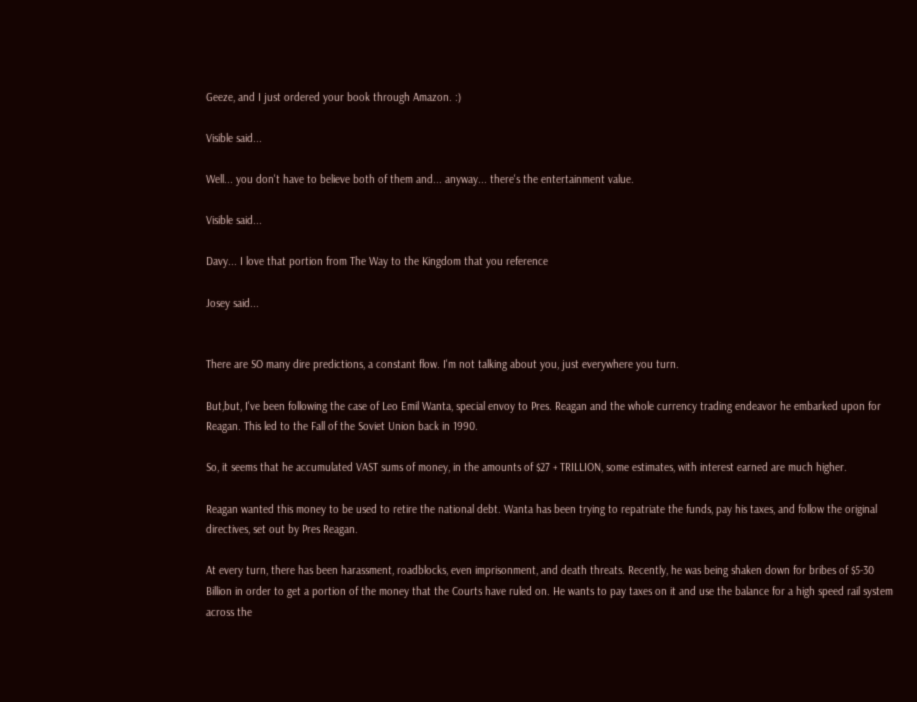Geeze, and I just ordered your book through Amazon. :)

Visible said...

Well... you don't have to believe both of them and... anyway... there's the entertainment value.

Visible said...

Davy... I love that portion from The Way to the Kingdom that you reference

Josey said...


There are SO many dire predictions, a constant flow. I'm not talking about you, just everywhere you turn.

But,but, I've been following the case of Leo Emil Wanta, special envoy to Pres. Reagan and the whole currency trading endeavor he embarked upon for Reagan. This led to the Fall of the Soviet Union back in 1990.

So, it seems that he accumulated VAST sums of money, in the amounts of $27 + TRILLION, some estimates, with interest earned are much higher.

Reagan wanted this money to be used to retire the national debt. Wanta has been trying to repatriate the funds, pay his taxes, and follow the original directives, set out by Pres Reagan.

At every turn, there has been harassment, roadblocks, even imprisonment, and death threats. Recently, he was being shaken down for bribes of $5-30 Billion in order to get a portion of the money that the Courts have ruled on. He wants to pay taxes on it and use the balance for a high speed rail system across the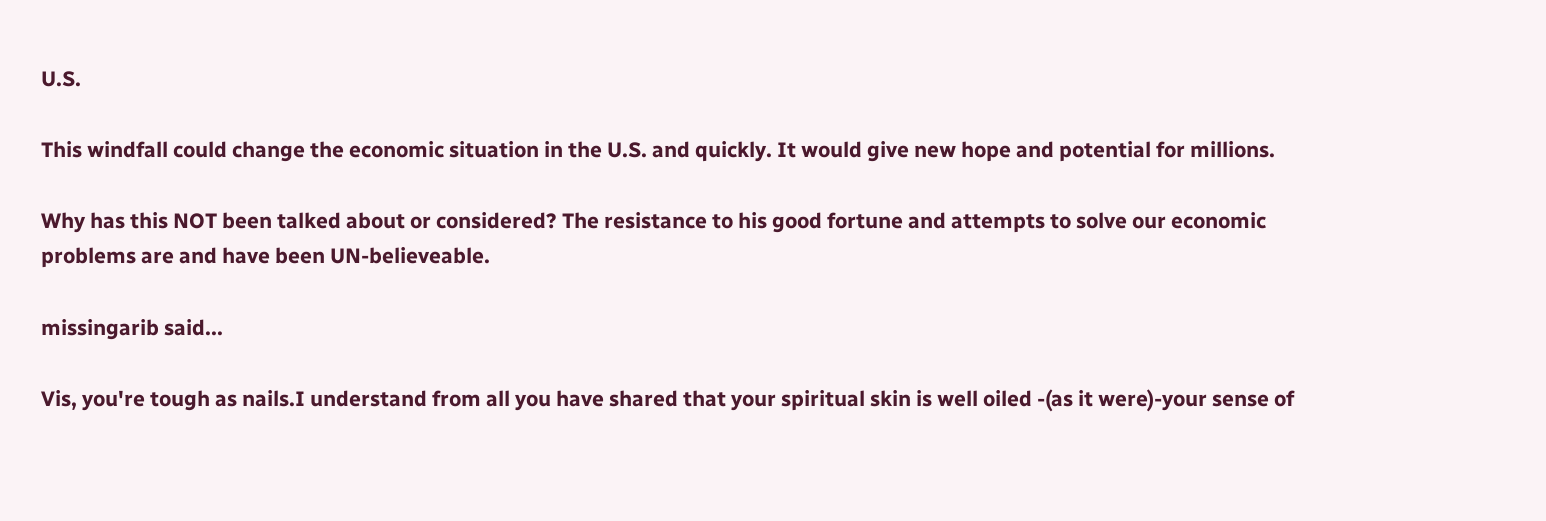U.S.

This windfall could change the economic situation in the U.S. and quickly. It would give new hope and potential for millions.

Why has this NOT been talked about or considered? The resistance to his good fortune and attempts to solve our economic problems are and have been UN-believeable.

missingarib said...

Vis, you're tough as nails.I understand from all you have shared that your spiritual skin is well oiled -(as it were)-your sense of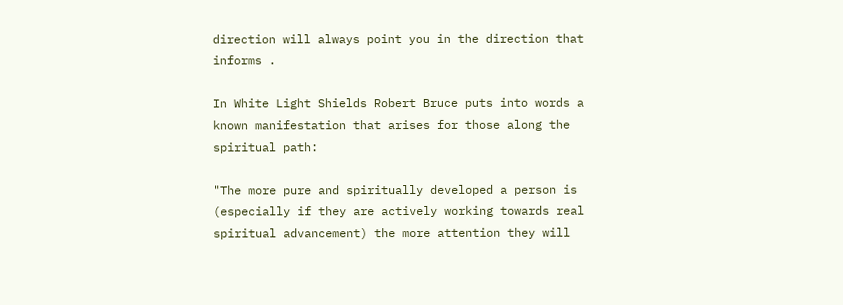direction will always point you in the direction that informs .

In White Light Shields Robert Bruce puts into words a known manifestation that arises for those along the spiritual path:

"The more pure and spiritually developed a person is (especially if they are actively working towards real spiritual advancement) the more attention they will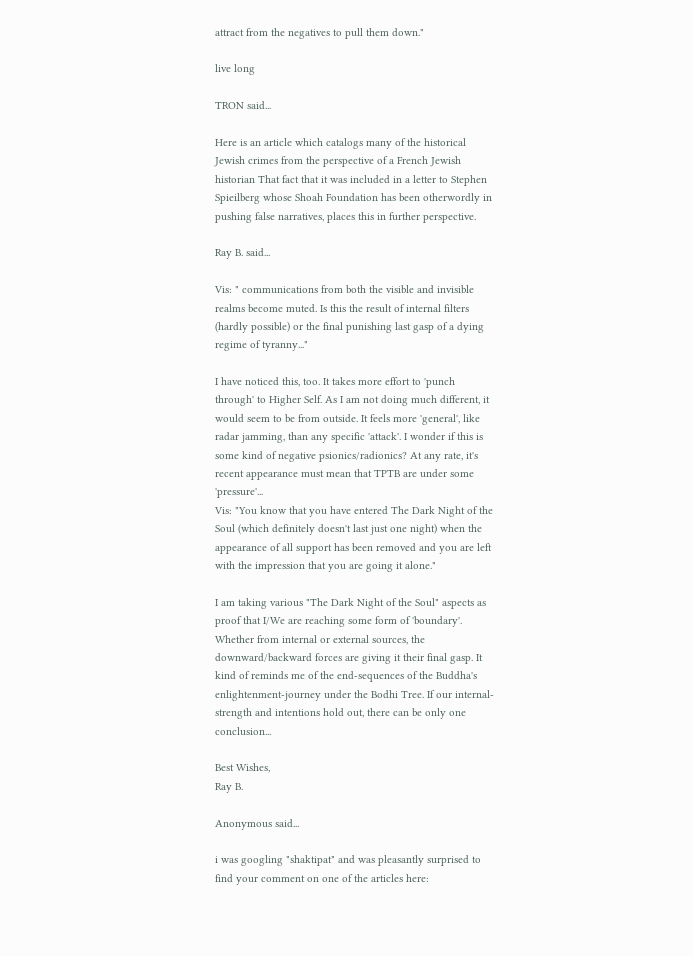attract from the negatives to pull them down."

live long

TRON said...

Here is an article which catalogs many of the historical Jewish crimes from the perspective of a French Jewish historian That fact that it was included in a letter to Stephen Spieilberg whose Shoah Foundation has been otherwordly in pushing false narratives, places this in further perspective.

Ray B. said...

Vis: " communications from both the visible and invisible realms become muted. Is this the result of internal filters (hardly possible) or the final punishing last gasp of a dying regime of tyranny..."

I have noticed this, too. It takes more effort to 'punch through' to Higher Self. As I am not doing much different, it would seem to be from outside. It feels more 'general', like radar jamming, than any specific 'attack'. I wonder if this is some kind of negative psionics/radionics? At any rate, it's recent appearance must mean that TPTB are under some 'pressure'...
Vis: "You know that you have entered The Dark Night of the Soul (which definitely doesn't last just one night) when the appearance of all support has been removed and you are left with the impression that you are going it alone."

I am taking various "The Dark Night of the Soul" aspects as proof that I/We are reaching some form of 'boundary'. Whether from internal or external sources, the downward/backward forces are giving it their final gasp. It kind of reminds me of the end-sequences of the Buddha's enlightenment-journey under the Bodhi Tree. If our internal-strength and intentions hold out, there can be only one conclusion...

Best Wishes,
Ray B.

Anonymous said...

i was googling "shaktipat" and was pleasantly surprised to find your comment on one of the articles here: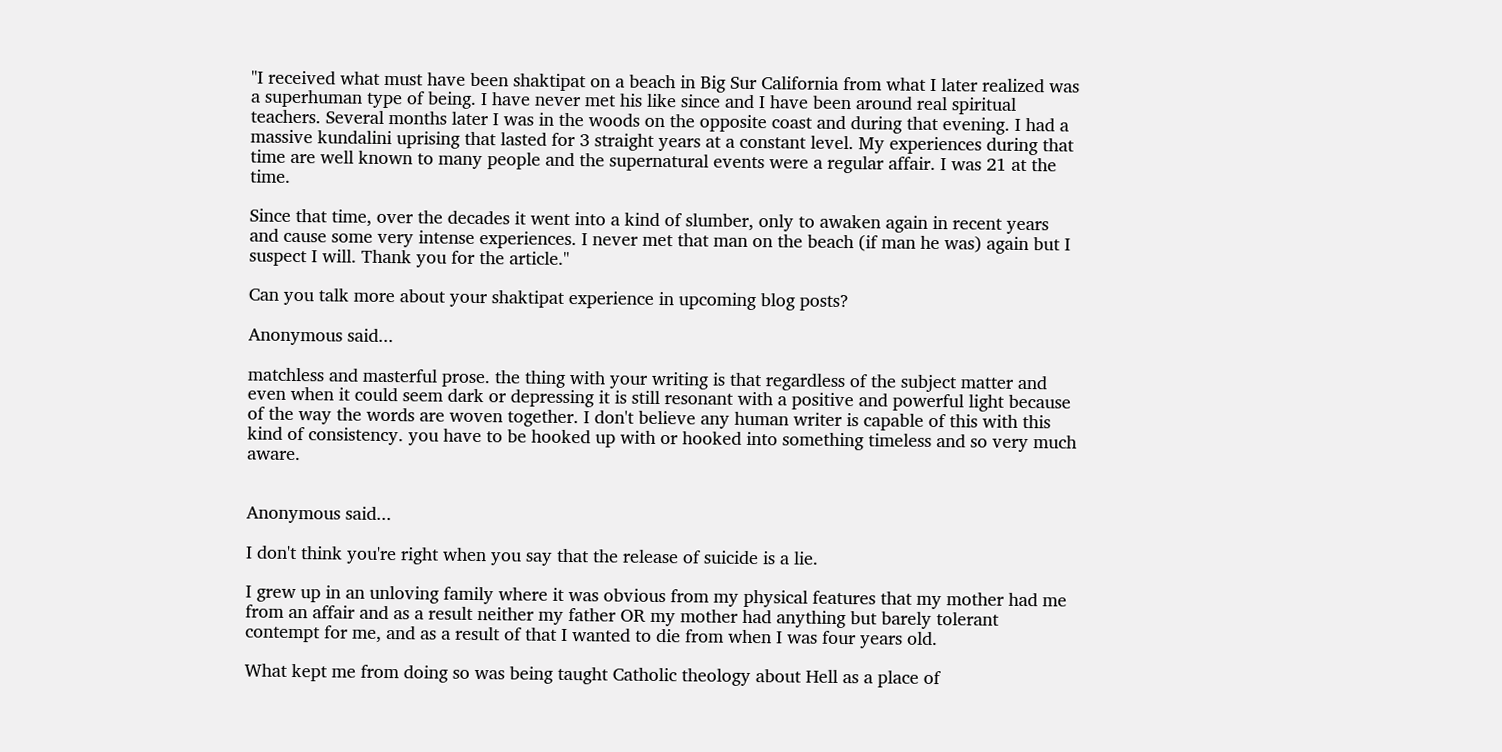"I received what must have been shaktipat on a beach in Big Sur California from what I later realized was a superhuman type of being. I have never met his like since and I have been around real spiritual teachers. Several months later I was in the woods on the opposite coast and during that evening. I had a massive kundalini uprising that lasted for 3 straight years at a constant level. My experiences during that time are well known to many people and the supernatural events were a regular affair. I was 21 at the time.

Since that time, over the decades it went into a kind of slumber, only to awaken again in recent years and cause some very intense experiences. I never met that man on the beach (if man he was) again but I suspect I will. Thank you for the article."

Can you talk more about your shaktipat experience in upcoming blog posts?

Anonymous said...

matchless and masterful prose. the thing with your writing is that regardless of the subject matter and even when it could seem dark or depressing it is still resonant with a positive and powerful light because of the way the words are woven together. I don't believe any human writer is capable of this with this kind of consistency. you have to be hooked up with or hooked into something timeless and so very much aware.


Anonymous said...

I don't think you're right when you say that the release of suicide is a lie.

I grew up in an unloving family where it was obvious from my physical features that my mother had me from an affair and as a result neither my father OR my mother had anything but barely tolerant contempt for me, and as a result of that I wanted to die from when I was four years old.

What kept me from doing so was being taught Catholic theology about Hell as a place of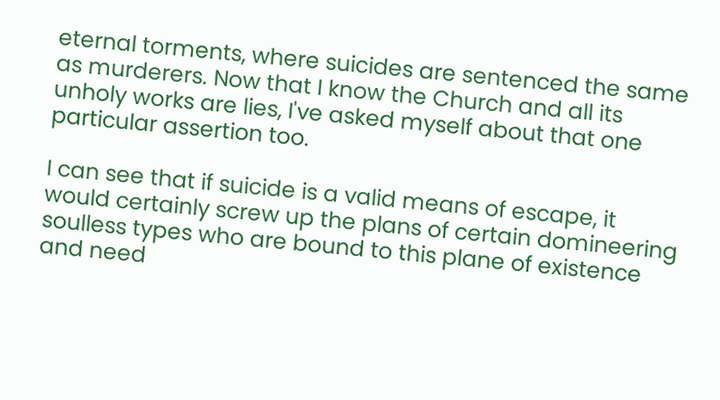eternal torments, where suicides are sentenced the same as murderers. Now that I know the Church and all its unholy works are lies, I've asked myself about that one particular assertion too.

I can see that if suicide is a valid means of escape, it would certainly screw up the plans of certain domineering soulless types who are bound to this plane of existence and need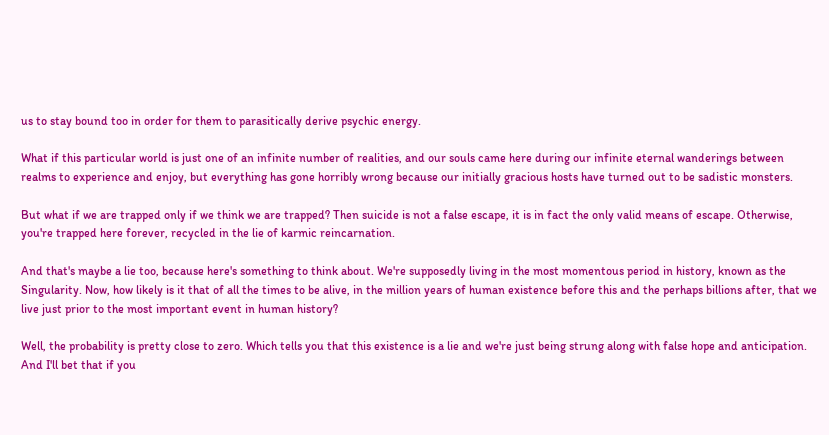us to stay bound too in order for them to parasitically derive psychic energy.

What if this particular world is just one of an infinite number of realities, and our souls came here during our infinite eternal wanderings between realms to experience and enjoy, but everything has gone horribly wrong because our initially gracious hosts have turned out to be sadistic monsters.

But what if we are trapped only if we think we are trapped? Then suicide is not a false escape, it is in fact the only valid means of escape. Otherwise, you're trapped here forever, recycled in the lie of karmic reincarnation.

And that's maybe a lie too, because here's something to think about. We're supposedly living in the most momentous period in history, known as the Singularity. Now, how likely is it that of all the times to be alive, in the million years of human existence before this and the perhaps billions after, that we live just prior to the most important event in human history?

Well, the probability is pretty close to zero. Which tells you that this existence is a lie and we're just being strung along with false hope and anticipation. And I'll bet that if you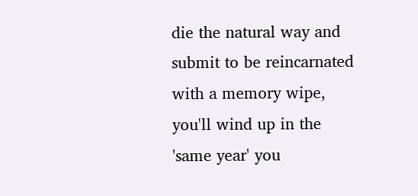die the natural way and submit to be reincarnated with a memory wipe, you'll wind up in the 'same year' you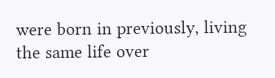were born in previously, living the same life over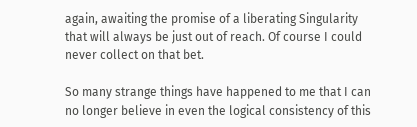again, awaiting the promise of a liberating Singularity that will always be just out of reach. Of course I could never collect on that bet.

So many strange things have happened to me that I can no longer believe in even the logical consistency of this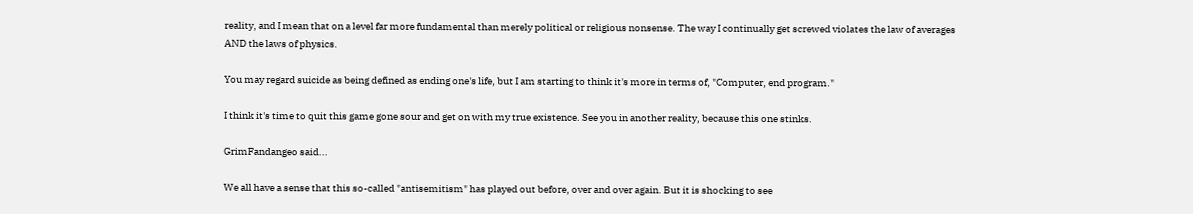reality, and I mean that on a level far more fundamental than merely political or religious nonsense. The way I continually get screwed violates the law of averages AND the laws of physics.

You may regard suicide as being defined as ending one's life, but I am starting to think it's more in terms of, "Computer, end program."

I think it's time to quit this game gone sour and get on with my true existence. See you in another reality, because this one stinks.

GrimFandangeo said...

We all have a sense that this so-called "antisemitism" has played out before, over and over again. But it is shocking to see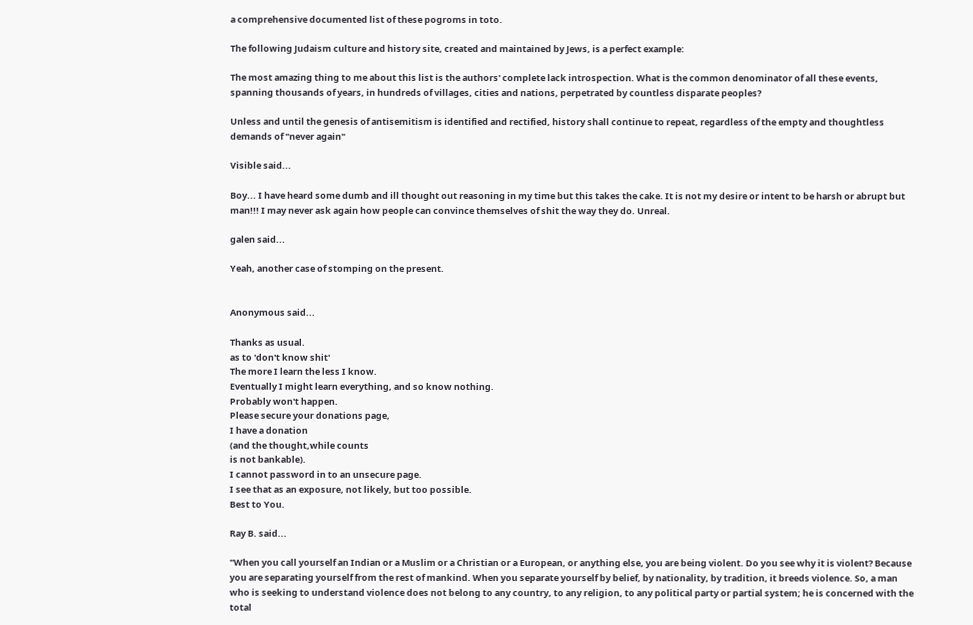a comprehensive documented list of these pogroms in toto.

The following Judaism culture and history site, created and maintained by Jews, is a perfect example:

The most amazing thing to me about this list is the authors' complete lack introspection. What is the common denominator of all these events, spanning thousands of years, in hundreds of villages, cities and nations, perpetrated by countless disparate peoples?

Unless and until the genesis of antisemitism is identified and rectified, history shall continue to repeat, regardless of the empty and thoughtless demands of "never again"

Visible said...

Boy... I have heard some dumb and ill thought out reasoning in my time but this takes the cake. It is not my desire or intent to be harsh or abrupt but man!!! I may never ask again how people can convince themselves of shit the way they do. Unreal.

galen said...

Yeah, another case of stomping on the present.


Anonymous said...

Thanks as usual.
as to 'don't know shit'
The more I learn the less I know.
Eventually I might learn everything, and so know nothing.
Probably won't happen.
Please secure your donations page,
I have a donation
(and the thought,while counts
is not bankable).
I cannot password in to an unsecure page.
I see that as an exposure, not likely, but too possible.
Best to You.

Ray B. said...

"When you call yourself an Indian or a Muslim or a Christian or a European, or anything else, you are being violent. Do you see why it is violent? Because you are separating yourself from the rest of mankind. When you separate yourself by belief, by nationality, by tradition, it breeds violence. So, a man who is seeking to understand violence does not belong to any country, to any religion, to any political party or partial system; he is concerned with the total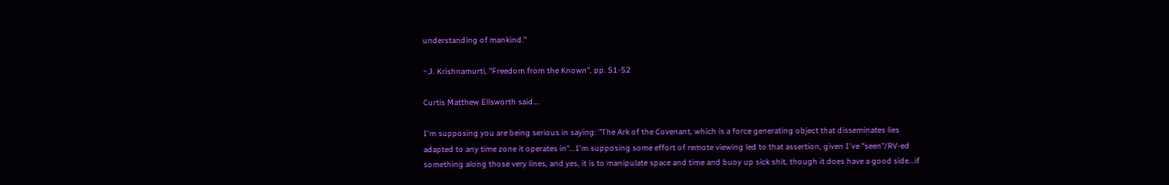understanding of mankind."

~J. Krishnamurti, "Freedom from the Known", pp. 51-52

Curtis Matthew Ellsworth said...

I'm supposing you are being serious in saying: "The Ark of the Covenant, which is a force generating object that disseminates lies adapted to any time zone it operates in"...I'm supposing some effort of remote viewing led to that assertion, given I've "seen"/RV-ed something along those very lines, and yes, it is to manipulate space and time and buoy up sick shit, though it does have a good side...if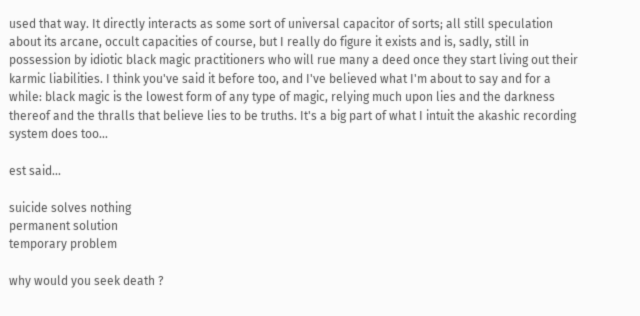used that way. It directly interacts as some sort of universal capacitor of sorts; all still speculation about its arcane, occult capacities of course, but I really do figure it exists and is, sadly, still in possession by idiotic black magic practitioners who will rue many a deed once they start living out their karmic liabilities. I think you've said it before too, and I've believed what I'm about to say and for a while: black magic is the lowest form of any type of magic, relying much upon lies and the darkness thereof and the thralls that believe lies to be truths. It's a big part of what I intuit the akashic recording system does too...

est said...

suicide solves nothing
permanent solution
temporary problem

why would you seek death ?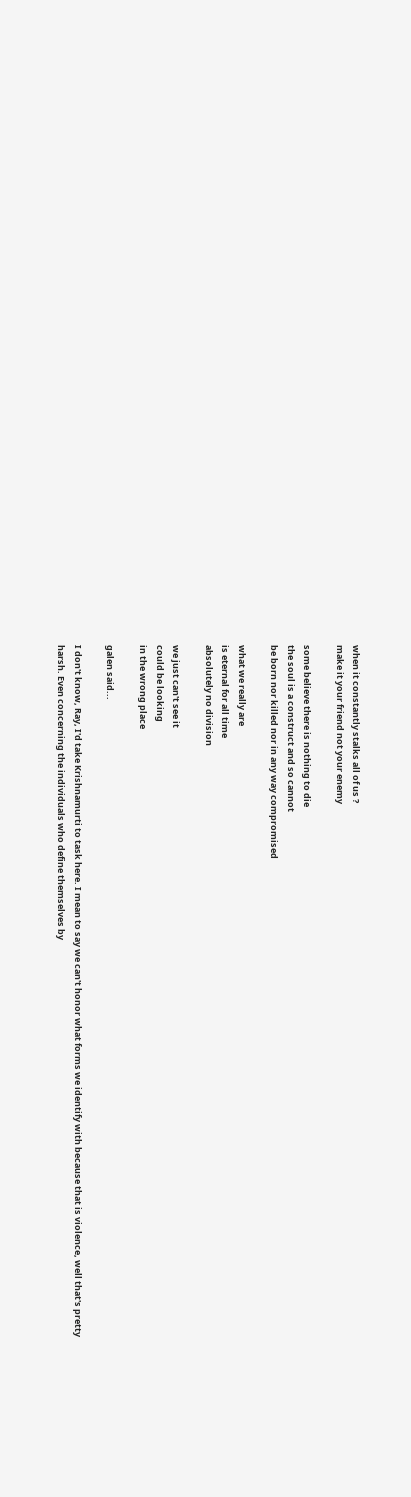when it constantly stalks all of us ?
make it your friend not your enemy

some believe there is nothing to die
the soul is a construct and so cannot
be born nor killed nor in any way compromised

what we really are
is eternal for all time
absolutely no division

we just can't see it
could be looking
in the wrong place

galen said...

I don't know, Ray, I'd take Krishnamurti to task here. I mean to say we can't honor what forms we identify with because that is violence, well that's pretty harsh. Even concerning the individuals who define themselves by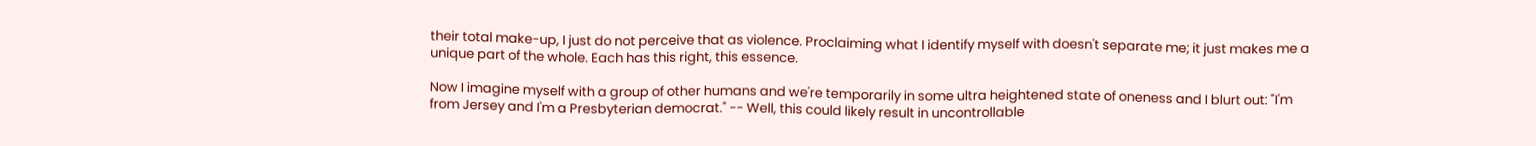their total make-up, I just do not perceive that as violence. Proclaiming what I identify myself with doesn't separate me; it just makes me a unique part of the whole. Each has this right, this essence.

Now I imagine myself with a group of other humans and we're temporarily in some ultra heightened state of oneness and I blurt out: "I'm from Jersey and I'm a Presbyterian democrat." -- Well, this could likely result in uncontrollable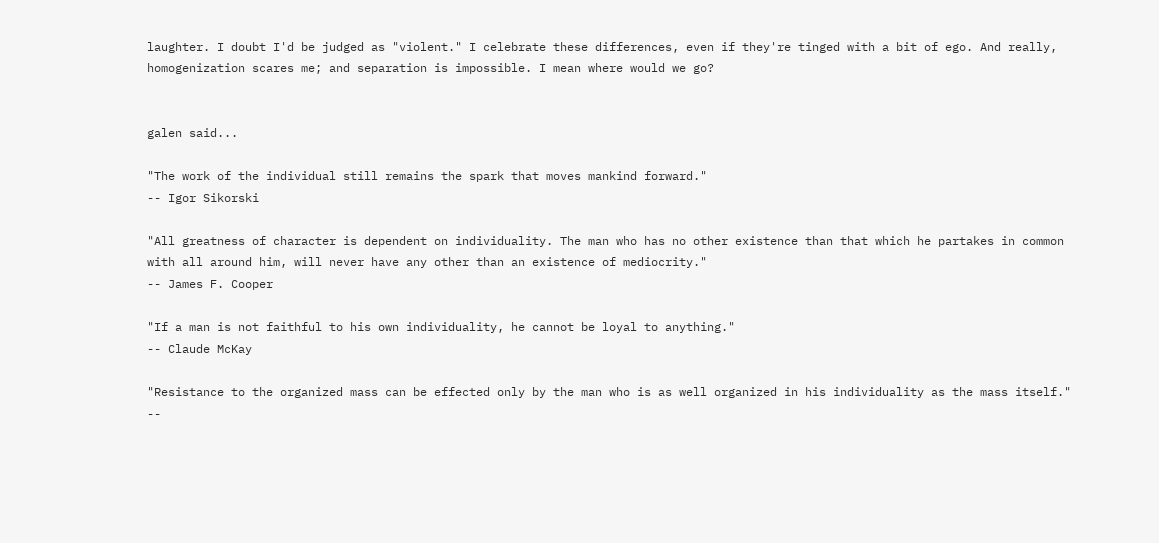laughter. I doubt I'd be judged as "violent." I celebrate these differences, even if they're tinged with a bit of ego. And really, homogenization scares me; and separation is impossible. I mean where would we go?


galen said...

"The work of the individual still remains the spark that moves mankind forward."
-- Igor Sikorski

"All greatness of character is dependent on individuality. The man who has no other existence than that which he partakes in common with all around him, will never have any other than an existence of mediocrity."
-- James F. Cooper

"If a man is not faithful to his own individuality, he cannot be loyal to anything."
-- Claude McKay

"Resistance to the organized mass can be effected only by the man who is as well organized in his individuality as the mass itself."
--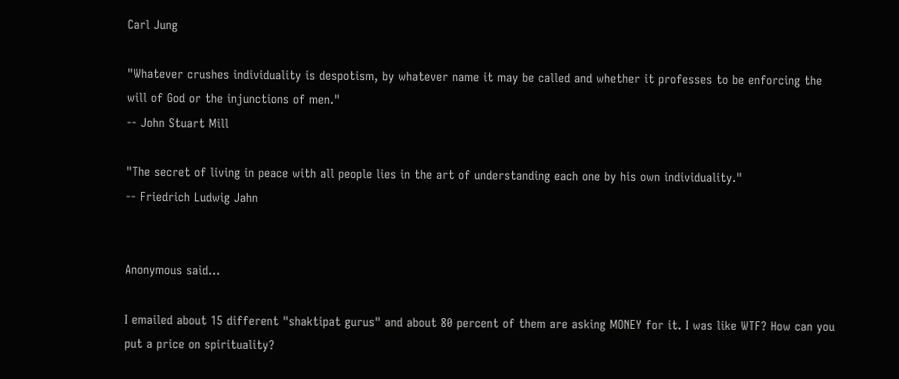Carl Jung

"Whatever crushes individuality is despotism, by whatever name it may be called and whether it professes to be enforcing the will of God or the injunctions of men."
-- John Stuart Mill

"The secret of living in peace with all people lies in the art of understanding each one by his own individuality."
-- Friedrich Ludwig Jahn


Anonymous said...

I emailed about 15 different "shaktipat gurus" and about 80 percent of them are asking MONEY for it. I was like WTF? How can you put a price on spirituality?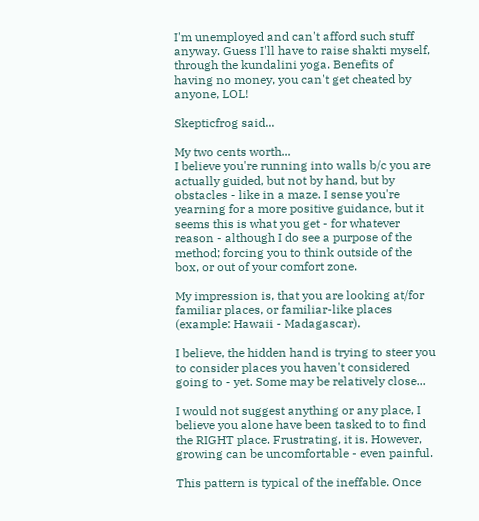I'm unemployed and can't afford such stuff anyway. Guess I'll have to raise shakti myself, through the kundalini yoga. Benefits of having no money, you can't get cheated by anyone, LOL!

Skepticfrog said...

My two cents worth...
I believe you're running into walls b/c you are actually guided, but not by hand, but by obstacles - like in a maze. I sense you're yearning for a more positive guidance, but it seems this is what you get - for whatever reason - although I do see a purpose of the method; forcing you to think outside of the box, or out of your comfort zone.

My impression is, that you are looking at/for familiar places, or familiar-like places (example: Hawaii - Madagascar).

I believe, the hidden hand is trying to steer you to consider places you haven't considered going to - yet. Some may be relatively close...

I would not suggest anything or any place, I believe you alone have been tasked to to find the RIGHT place. Frustrating, it is. However, growing can be uncomfortable - even painful.

This pattern is typical of the ineffable. Once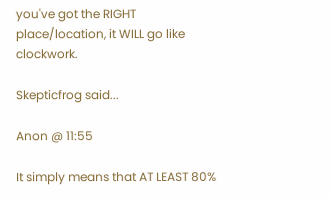you've got the RIGHT place/location, it WILL go like clockwork.

Skepticfrog said...

Anon @ 11:55

It simply means that AT LEAST 80%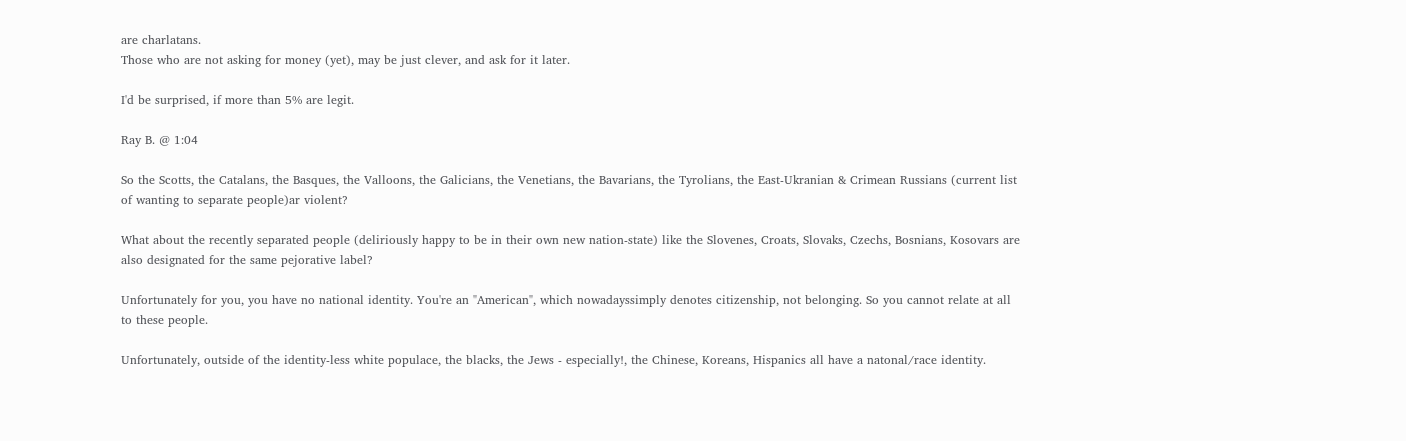are charlatans.
Those who are not asking for money (yet), may be just clever, and ask for it later.

I'd be surprised, if more than 5% are legit.

Ray B. @ 1:04

So the Scotts, the Catalans, the Basques, the Valloons, the Galicians, the Venetians, the Bavarians, the Tyrolians, the East-Ukranian & Crimean Russians (current list of wanting to separate people)ar violent?

What about the recently separated people (deliriously happy to be in their own new nation-state) like the Slovenes, Croats, Slovaks, Czechs, Bosnians, Kosovars are also designated for the same pejorative label?

Unfortunately for you, you have no national identity. You're an "American", which nowadayssimply denotes citizenship, not belonging. So you cannot relate at all to these people.

Unfortunately, outside of the identity-less white populace, the blacks, the Jews - especially!, the Chinese, Koreans, Hispanics all have a natonal/race identity.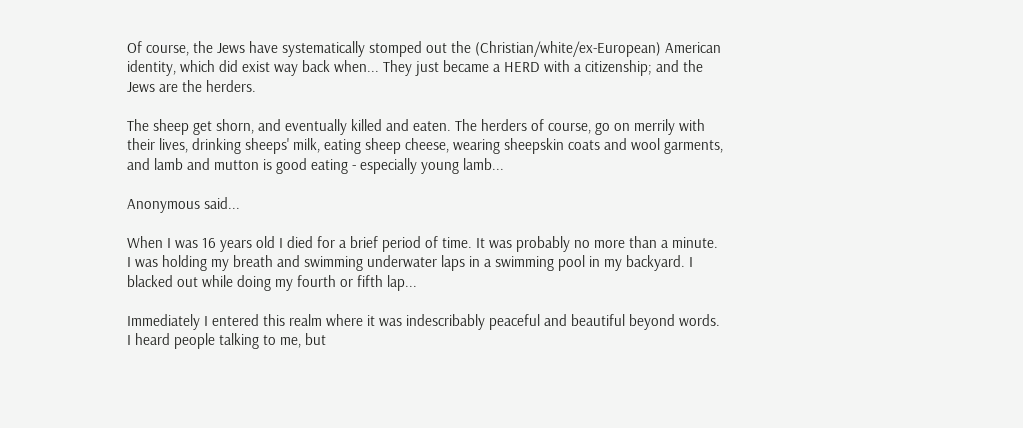Of course, the Jews have systematically stomped out the (Christian/white/ex-European) American identity, which did exist way back when... They just became a HERD with a citizenship; and the Jews are the herders.

The sheep get shorn, and eventually killed and eaten. The herders of course, go on merrily with their lives, drinking sheeps' milk, eating sheep cheese, wearing sheepskin coats and wool garments, and lamb and mutton is good eating - especially young lamb...

Anonymous said...

When I was 16 years old I died for a brief period of time. It was probably no more than a minute. I was holding my breath and swimming underwater laps in a swimming pool in my backyard. I blacked out while doing my fourth or fifth lap...

Immediately I entered this realm where it was indescribably peaceful and beautiful beyond words. I heard people talking to me, but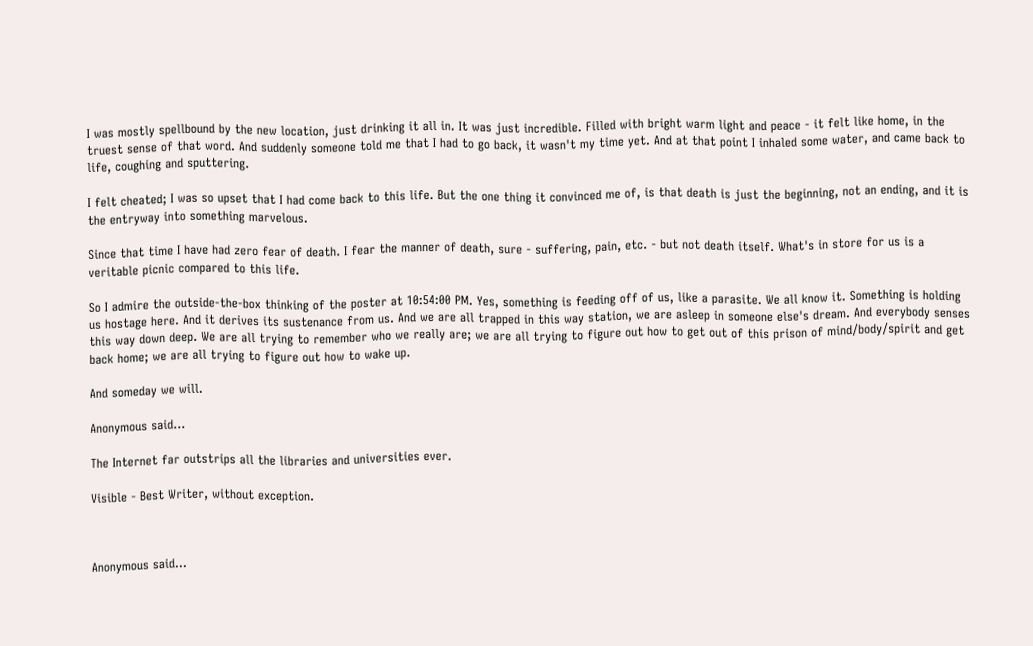I was mostly spellbound by the new location, just drinking it all in. It was just incredible. Filled with bright warm light and peace - it felt like home, in the truest sense of that word. And suddenly someone told me that I had to go back, it wasn't my time yet. And at that point I inhaled some water, and came back to life, coughing and sputtering.

I felt cheated; I was so upset that I had come back to this life. But the one thing it convinced me of, is that death is just the beginning, not an ending, and it is the entryway into something marvelous.

Since that time I have had zero fear of death. I fear the manner of death, sure - suffering, pain, etc. - but not death itself. What's in store for us is a veritable picnic compared to this life.

So I admire the outside-the-box thinking of the poster at 10:54:00 PM. Yes, something is feeding off of us, like a parasite. We all know it. Something is holding us hostage here. And it derives its sustenance from us. And we are all trapped in this way station, we are asleep in someone else's dream. And everybody senses this way down deep. We are all trying to remember who we really are; we are all trying to figure out how to get out of this prison of mind/body/spirit and get back home; we are all trying to figure out how to wake up.

And someday we will.

Anonymous said...

The Internet far outstrips all the libraries and universities ever.

Visible - Best Writer, without exception.



Anonymous said...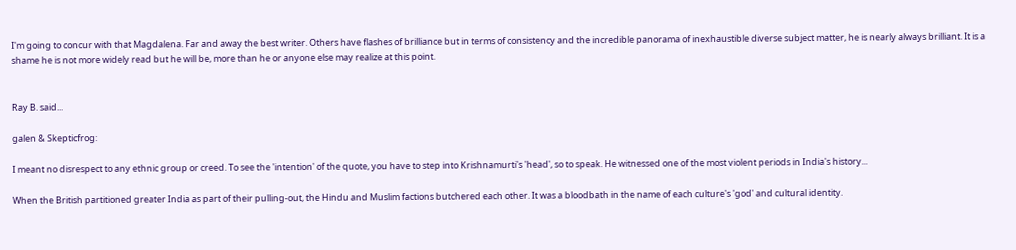I'm going to concur with that Magdalena. Far and away the best writer. Others have flashes of brilliance but in terms of consistency and the incredible panorama of inexhaustible diverse subject matter, he is nearly always brilliant. It is a shame he is not more widely read but he will be, more than he or anyone else may realize at this point.


Ray B. said...

galen & Skepticfrog:

I meant no disrespect to any ethnic group or creed. To see the 'intention' of the quote, you have to step into Krishnamurti's 'head', so to speak. He witnessed one of the most violent periods in India's history...

When the British partitioned greater India as part of their pulling-out, the Hindu and Muslim factions butchered each other. It was a bloodbath in the name of each culture's 'god' and cultural identity.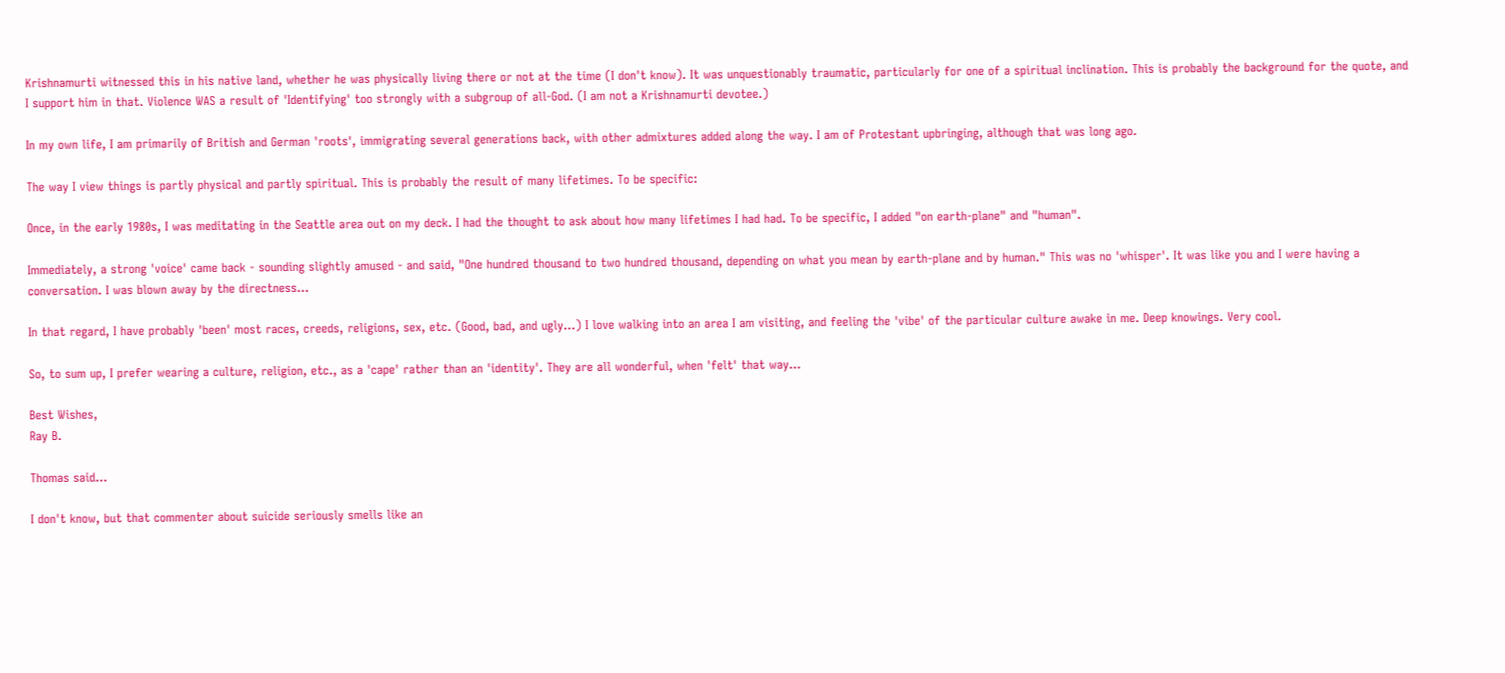Krishnamurti witnessed this in his native land, whether he was physically living there or not at the time (I don't know). It was unquestionably traumatic, particularly for one of a spiritual inclination. This is probably the background for the quote, and I support him in that. Violence WAS a result of 'Identifying' too strongly with a subgroup of all-God. (I am not a Krishnamurti devotee.)

In my own life, I am primarily of British and German 'roots', immigrating several generations back, with other admixtures added along the way. I am of Protestant upbringing, although that was long ago.

The way I view things is partly physical and partly spiritual. This is probably the result of many lifetimes. To be specific:

Once, in the early 1980s, I was meditating in the Seattle area out on my deck. I had the thought to ask about how many lifetimes I had had. To be specific, I added "on earth-plane" and "human".

Immediately, a strong 'voice' came back - sounding slightly amused - and said, "One hundred thousand to two hundred thousand, depending on what you mean by earth-plane and by human." This was no 'whisper'. It was like you and I were having a conversation. I was blown away by the directness...

In that regard, I have probably 'been' most races, creeds, religions, sex, etc. (Good, bad, and ugly...) I love walking into an area I am visiting, and feeling the 'vibe' of the particular culture awake in me. Deep knowings. Very cool.

So, to sum up, I prefer wearing a culture, religion, etc., as a 'cape' rather than an 'identity'. They are all wonderful, when 'felt' that way...

Best Wishes,
Ray B.

Thomas said...

I don't know, but that commenter about suicide seriously smells like an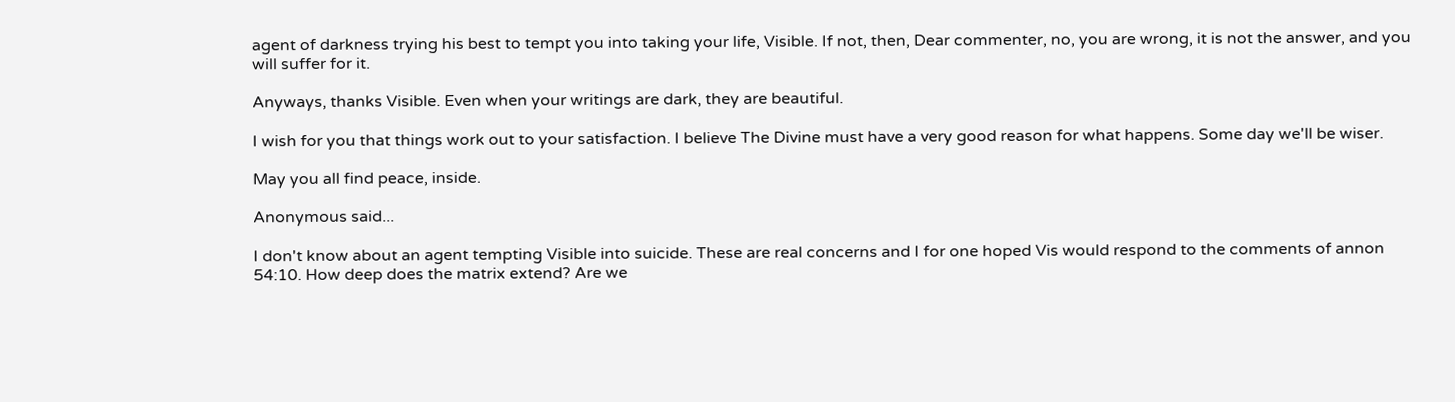agent of darkness trying his best to tempt you into taking your life, Visible. If not, then, Dear commenter, no, you are wrong, it is not the answer, and you will suffer for it.

Anyways, thanks Visible. Even when your writings are dark, they are beautiful.

I wish for you that things work out to your satisfaction. I believe The Divine must have a very good reason for what happens. Some day we'll be wiser.

May you all find peace, inside.

Anonymous said...

I don't know about an agent tempting Visible into suicide. These are real concerns and I for one hoped Vis would respond to the comments of annon 54:10. How deep does the matrix extend? Are we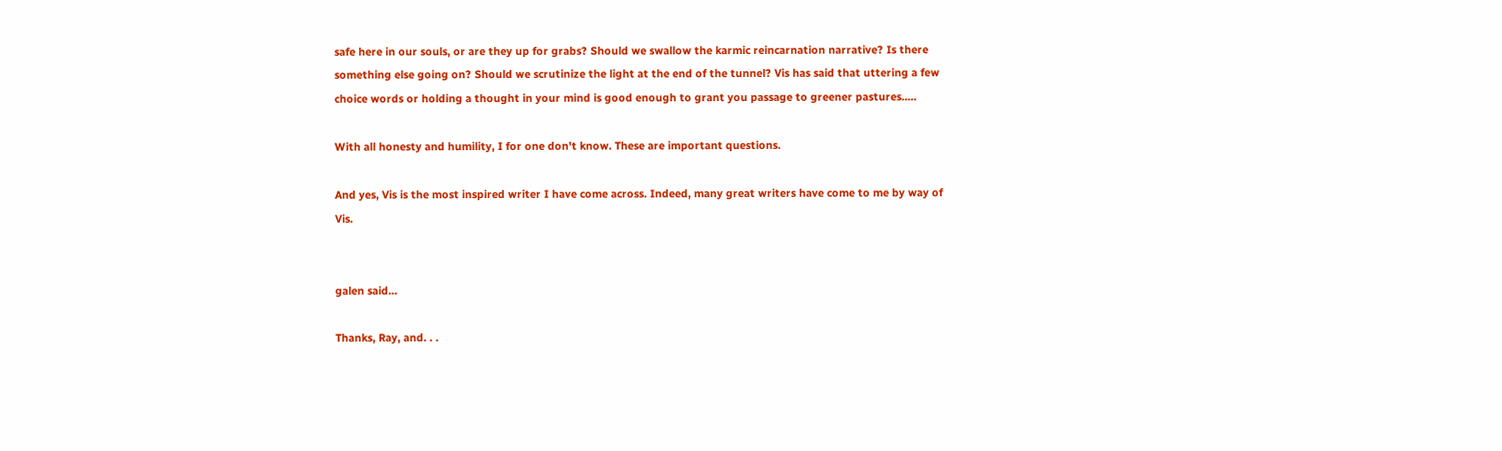safe here in our souls, or are they up for grabs? Should we swallow the karmic reincarnation narrative? Is there something else going on? Should we scrutinize the light at the end of the tunnel? Vis has said that uttering a few choice words or holding a thought in your mind is good enough to grant you passage to greener pastures.....

With all honesty and humility, I for one don't know. These are important questions.

And yes, Vis is the most inspired writer I have come across. Indeed, many great writers have come to me by way of Vis.


galen said...

Thanks, Ray, and. . .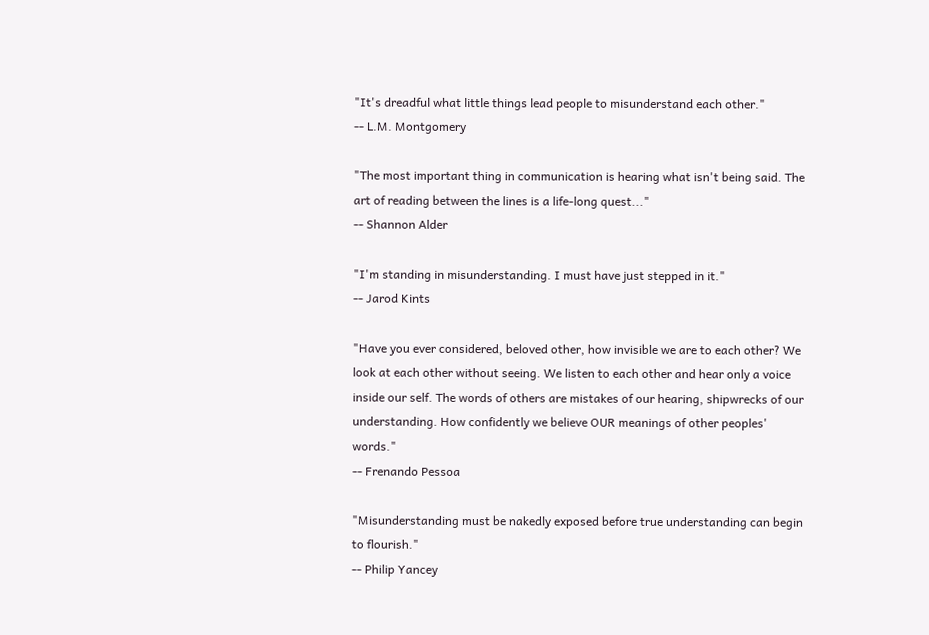"It's dreadful what little things lead people to misunderstand each other."
-- L.M. Montgomery

"The most important thing in communication is hearing what isn't being said. The art of reading between the lines is a life-long quest..."
-- Shannon Alder

"I'm standing in misunderstanding. I must have just stepped in it."
-- Jarod Kints

"Have you ever considered, beloved other, how invisible we are to each other? We look at each other without seeing. We listen to each other and hear only a voice inside our self. The words of others are mistakes of our hearing, shipwrecks of our understanding. How confidently we believe OUR meanings of other peoples' words."
-- Frenando Pessoa

"Misunderstanding must be nakedly exposed before true understanding can begin to flourish."
-- Philip Yancey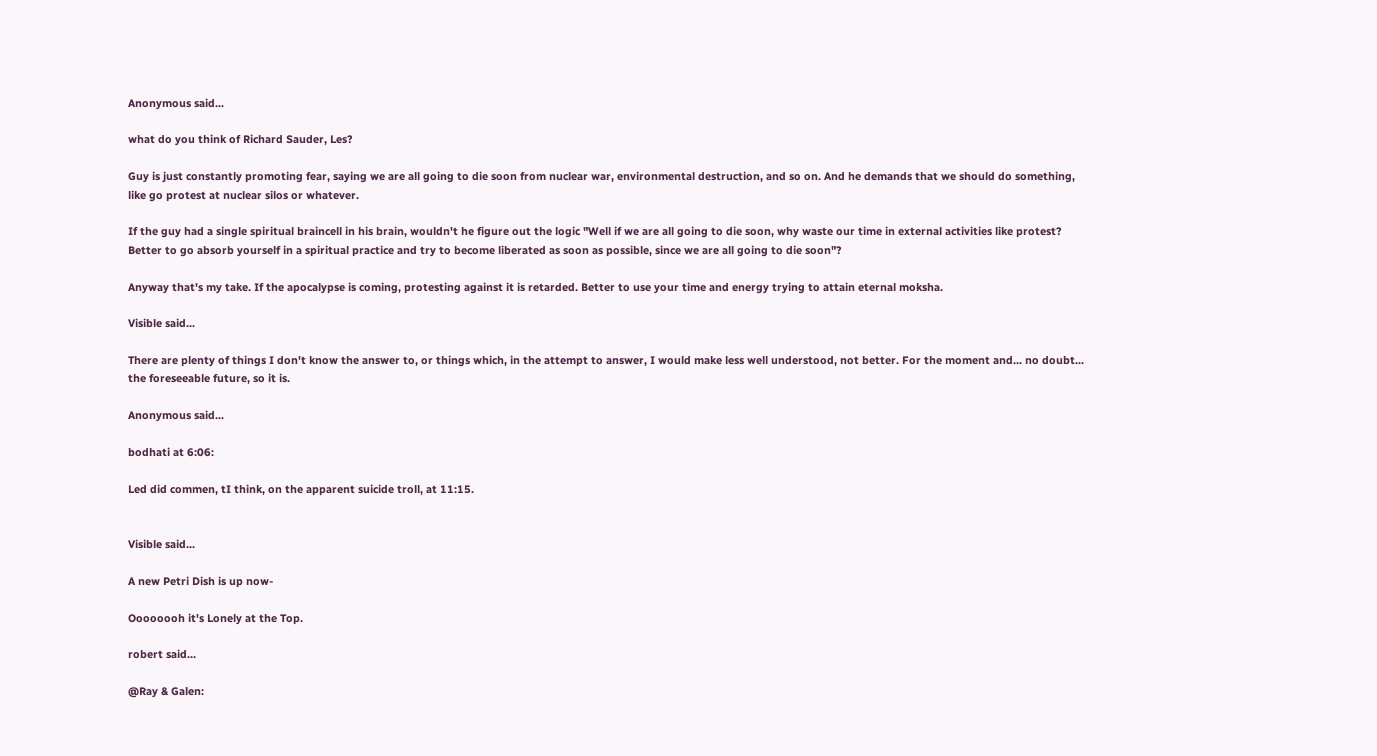Anonymous said...

what do you think of Richard Sauder, Les?

Guy is just constantly promoting fear, saying we are all going to die soon from nuclear war, environmental destruction, and so on. And he demands that we should do something, like go protest at nuclear silos or whatever.

If the guy had a single spiritual braincell in his brain, wouldn't he figure out the logic "Well if we are all going to die soon, why waste our time in external activities like protest? Better to go absorb yourself in a spiritual practice and try to become liberated as soon as possible, since we are all going to die soon"?

Anyway that's my take. If the apocalypse is coming, protesting against it is retarded. Better to use your time and energy trying to attain eternal moksha.

Visible said...

There are plenty of things I don't know the answer to, or things which, in the attempt to answer, I would make less well understood, not better. For the moment and... no doubt... the foreseeable future, so it is.

Anonymous said...

bodhati at 6:06:

Led did commen, tI think, on the apparent suicide troll, at 11:15.


Visible said...

A new Petri Dish is up now-

Oooooooh it's Lonely at the Top.

robert said...

@Ray & Galen: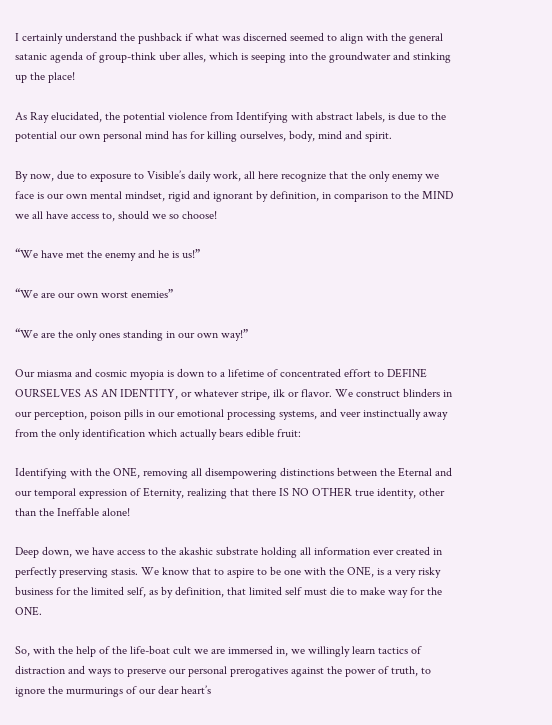I certainly understand the pushback if what was discerned seemed to align with the general satanic agenda of group-think uber alles, which is seeping into the groundwater and stinking up the place!

As Ray elucidated, the potential violence from Identifying with abstract labels, is due to the potential our own personal mind has for killing ourselves, body, mind and spirit.

By now, due to exposure to Visible’s daily work, all here recognize that the only enemy we face is our own mental mindset, rigid and ignorant by definition, in comparison to the MIND we all have access to, should we so choose!

“We have met the enemy and he is us!”

“We are our own worst enemies”

“We are the only ones standing in our own way!”

Our miasma and cosmic myopia is down to a lifetime of concentrated effort to DEFINE OURSELVES AS AN IDENTITY, or whatever stripe, ilk or flavor. We construct blinders in our perception, poison pills in our emotional processing systems, and veer instinctually away from the only identification which actually bears edible fruit:

Identifying with the ONE, removing all disempowering distinctions between the Eternal and our temporal expression of Eternity, realizing that there IS NO OTHER true identity, other than the Ineffable alone!

Deep down, we have access to the akashic substrate holding all information ever created in perfectly preserving stasis. We know that to aspire to be one with the ONE, is a very risky business for the limited self, as by definition, that limited self must die to make way for the ONE.

So, with the help of the life-boat cult we are immersed in, we willingly learn tactics of distraction and ways to preserve our personal prerogatives against the power of truth, to ignore the murmurings of our dear heart’s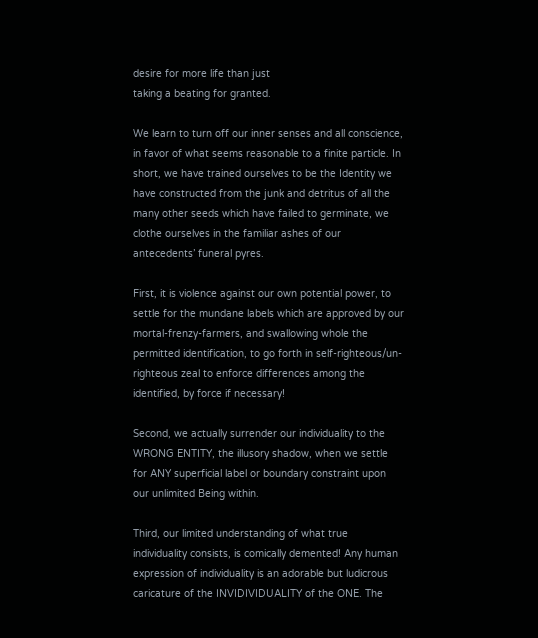desire for more life than just
taking a beating for granted.

We learn to turn off our inner senses and all conscience, in favor of what seems reasonable to a finite particle. In short, we have trained ourselves to be the Identity we have constructed from the junk and detritus of all the many other seeds which have failed to germinate, we clothe ourselves in the familiar ashes of our antecedents’ funeral pyres.

First, it is violence against our own potential power, to settle for the mundane labels which are approved by our mortal-frenzy-farmers, and swallowing whole the permitted identification, to go forth in self-righteous/un-righteous zeal to enforce differences among the identified, by force if necessary!

Second, we actually surrender our individuality to the WRONG ENTITY, the illusory shadow, when we settle for ANY superficial label or boundary constraint upon our unlimited Being within.

Third, our limited understanding of what true individuality consists, is comically demented! Any human expression of individuality is an adorable but ludicrous caricature of the INVIDIVIDUALITY of the ONE. The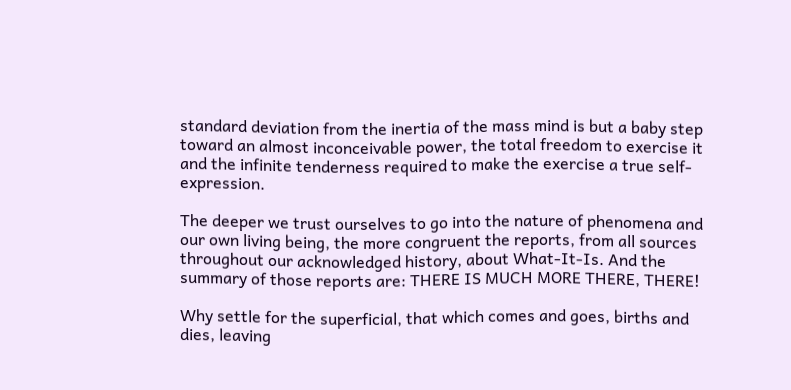standard deviation from the inertia of the mass mind is but a baby step toward an almost inconceivable power, the total freedom to exercise it and the infinite tenderness required to make the exercise a true self-expression.

The deeper we trust ourselves to go into the nature of phenomena and our own living being, the more congruent the reports, from all sources throughout our acknowledged history, about What-It-Is. And the summary of those reports are: THERE IS MUCH MORE THERE, THERE!

Why settle for the superficial, that which comes and goes, births and dies, leaving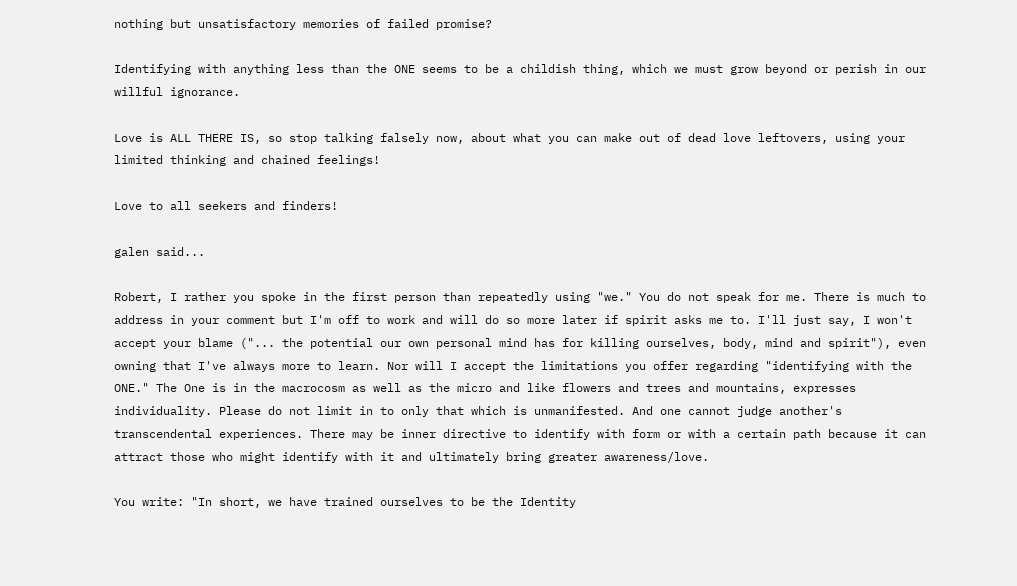nothing but unsatisfactory memories of failed promise?

Identifying with anything less than the ONE seems to be a childish thing, which we must grow beyond or perish in our willful ignorance.

Love is ALL THERE IS, so stop talking falsely now, about what you can make out of dead love leftovers, using your limited thinking and chained feelings!

Love to all seekers and finders!

galen said...

Robert, I rather you spoke in the first person than repeatedly using "we." You do not speak for me. There is much to address in your comment but I'm off to work and will do so more later if spirit asks me to. I'll just say, I won't accept your blame ("... the potential our own personal mind has for killing ourselves, body, mind and spirit"), even owning that I've always more to learn. Nor will I accept the limitations you offer regarding "identifying with the ONE." The One is in the macrocosm as well as the micro and like flowers and trees and mountains, expresses individuality. Please do not limit in to only that which is unmanifested. And one cannot judge another's transcendental experiences. There may be inner directive to identify with form or with a certain path because it can attract those who might identify with it and ultimately bring greater awareness/love.

You write: "In short, we have trained ourselves to be the Identity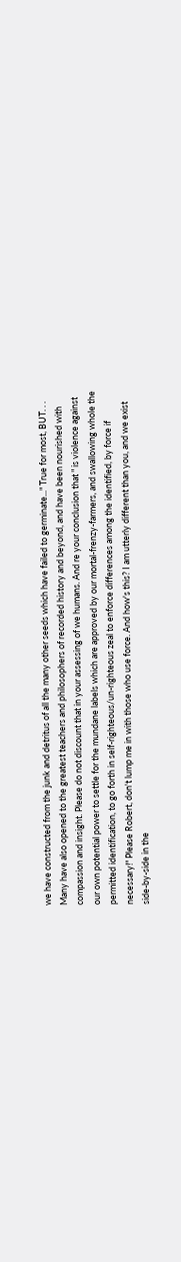we have constructed from the junk and detritus of all the many other seeds which have failed to germinate..." True for most, BUT. . . Many have also opened to the greatest teachers and philosophers of recorded history and beyond, and have been nourished with compassion and insight. Please do not discount that in your assessing of we humans. And re your conclusion that " is violence against our own potential power to settle for the mundane labels which are approved by our mortal-frenzy-farmers, and swallowing whole the permitted identification, to go forth in self-righteous/un-righteous zeal to enforce differences among the identified, by force if necessary!" Please Robert, don't lump me in with those who use force. And how's this? I am utterly different than you, and we exist side-by-side in the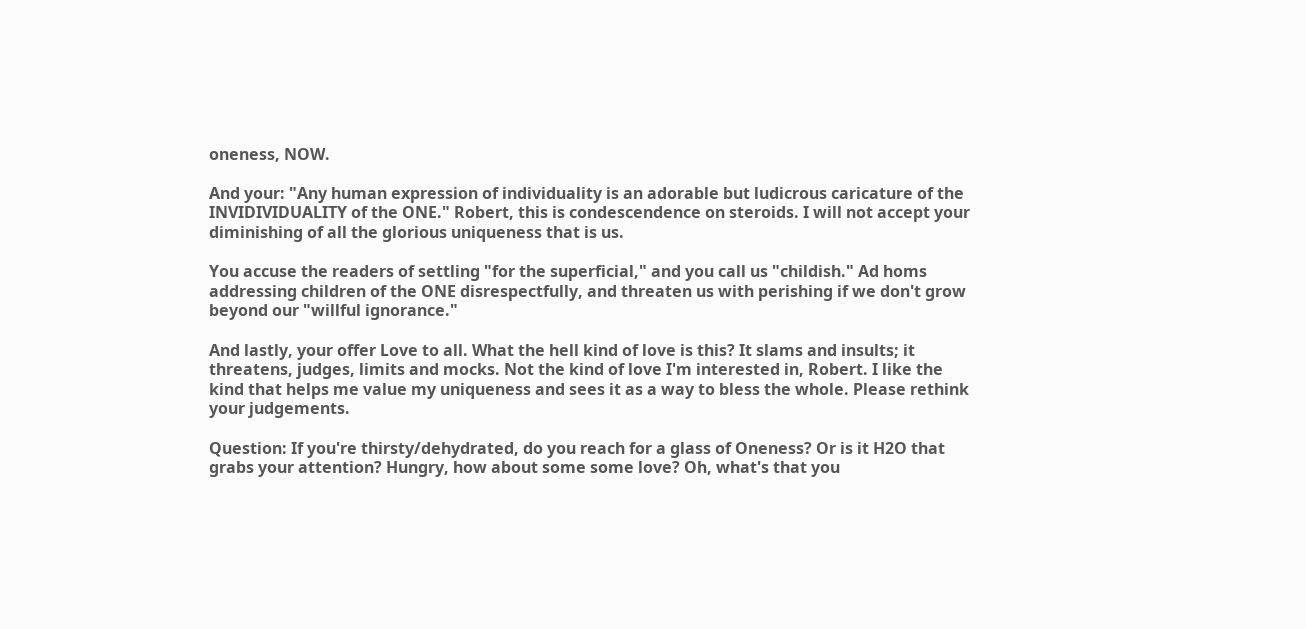oneness, NOW.

And your: "Any human expression of individuality is an adorable but ludicrous caricature of the INVIDIVIDUALITY of the ONE." Robert, this is condescendence on steroids. I will not accept your diminishing of all the glorious uniqueness that is us.

You accuse the readers of settling "for the superficial," and you call us "childish." Ad homs addressing children of the ONE disrespectfully, and threaten us with perishing if we don't grow beyond our "willful ignorance."

And lastly, your offer Love to all. What the hell kind of love is this? It slams and insults; it threatens, judges, limits and mocks. Not the kind of love I'm interested in, Robert. I like the kind that helps me value my uniqueness and sees it as a way to bless the whole. Please rethink your judgements.

Question: If you're thirsty/dehydrated, do you reach for a glass of Oneness? Or is it H2O that grabs your attention? Hungry, how about some some love? Oh, what's that you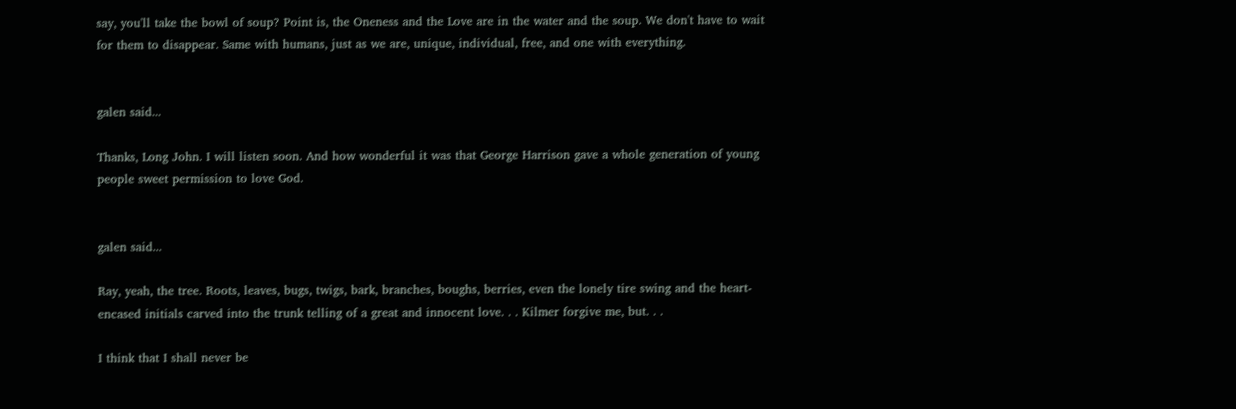say, you'll take the bowl of soup? Point is, the Oneness and the Love are in the water and the soup. We don't have to wait for them to disappear. Same with humans, just as we are, unique, individual, free, and one with everything.


galen said...

Thanks, Long John. I will listen soon. And how wonderful it was that George Harrison gave a whole generation of young people sweet permission to love God.


galen said...

Ray, yeah, the tree. Roots, leaves, bugs, twigs, bark, branches, boughs, berries, even the lonely tire swing and the heart-encased initials carved into the trunk telling of a great and innocent love. . . Kilmer forgive me, but. . .

I think that I shall never be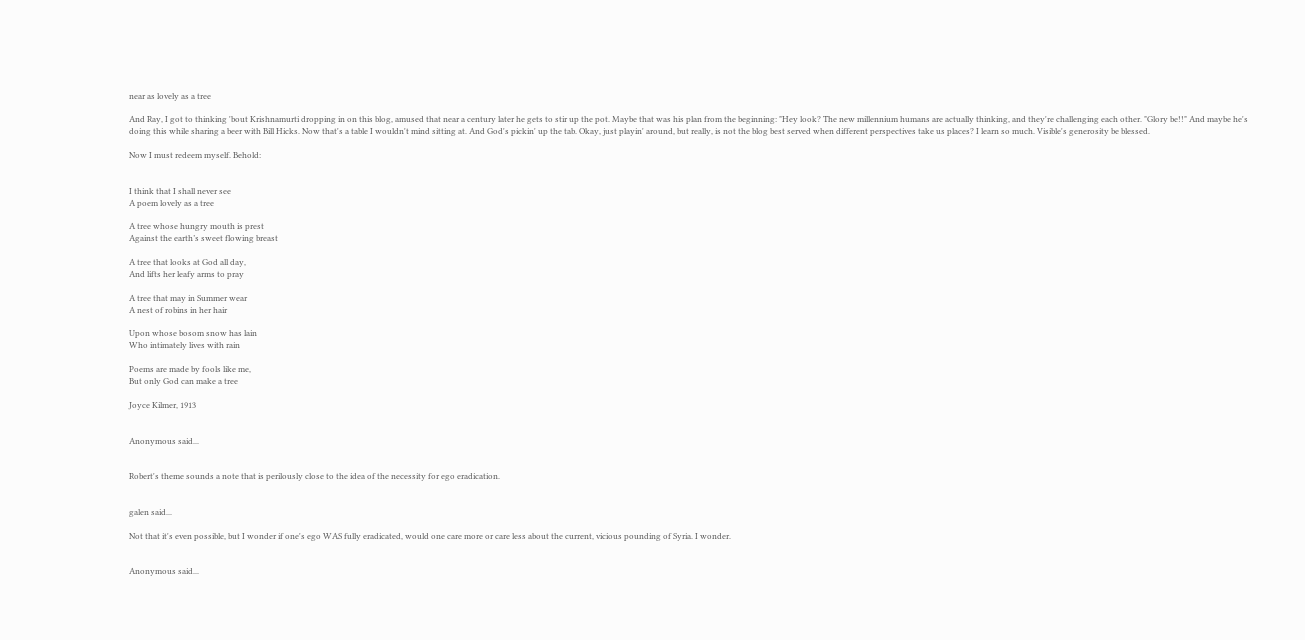near as lovely as a tree

And Ray, I got to thinking 'bout Krishnamurti dropping in on this blog, amused that near a century later he gets to stir up the pot. Maybe that was his plan from the beginning: "Hey look? The new millennium humans are actually thinking, and they're challenging each other. "Glory be!!" And maybe he's doing this while sharing a beer with Bill Hicks. Now that's a table I wouldn't mind sitting at. And God's pickin' up the tab. Okay, just playin' around, but really, is not the blog best served when different perspectives take us places? I learn so much. Visible's generosity be blessed.

Now I must redeem myself. Behold:


I think that I shall never see
A poem lovely as a tree

A tree whose hungry mouth is prest
Against the earth’s sweet flowing breast

A tree that looks at God all day,
And lifts her leafy arms to pray

A tree that may in Summer wear
A nest of robins in her hair

Upon whose bosom snow has lain
Who intimately lives with rain

Poems are made by fools like me,
But only God can make a tree

Joyce Kilmer, 1913


Anonymous said...


Robert's theme sounds a note that is perilously close to the idea of the necessity for ego eradication.


galen said...

Not that it's even possible, but I wonder if one's ego WAS fully eradicated, would one care more or care less about the current, vicious pounding of Syria. I wonder.


Anonymous said...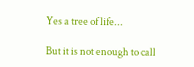Yes a tree of life...

But it is not enough to call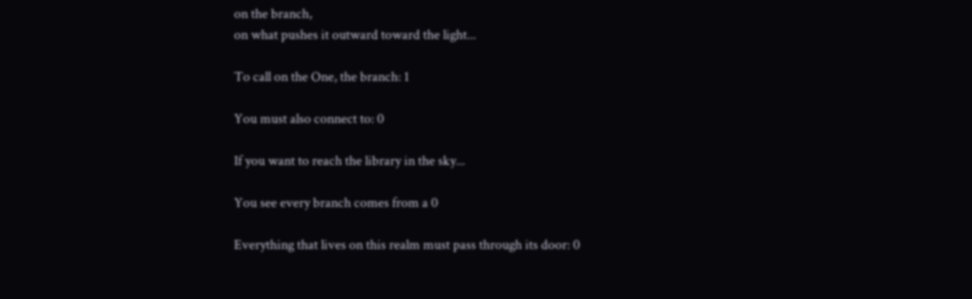on the branch,
on what pushes it outward toward the light...

To call on the One, the branch: 1

You must also connect to: 0

If you want to reach the library in the sky...

You see every branch comes from a 0

Everything that lives on this realm must pass through its door: 0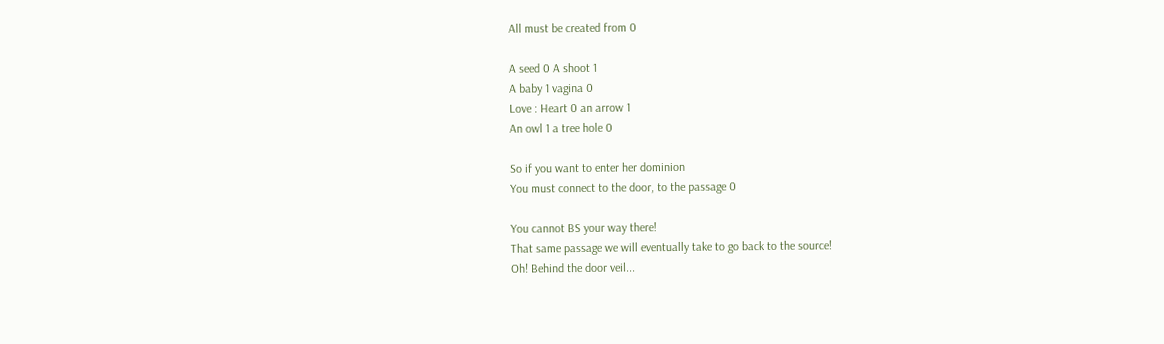All must be created from 0

A seed 0 A shoot 1
A baby 1 vagina 0
Love : Heart 0 an arrow 1
An owl 1 a tree hole 0

So if you want to enter her dominion
You must connect to the door, to the passage 0

You cannot BS your way there!
That same passage we will eventually take to go back to the source!
Oh! Behind the door veil...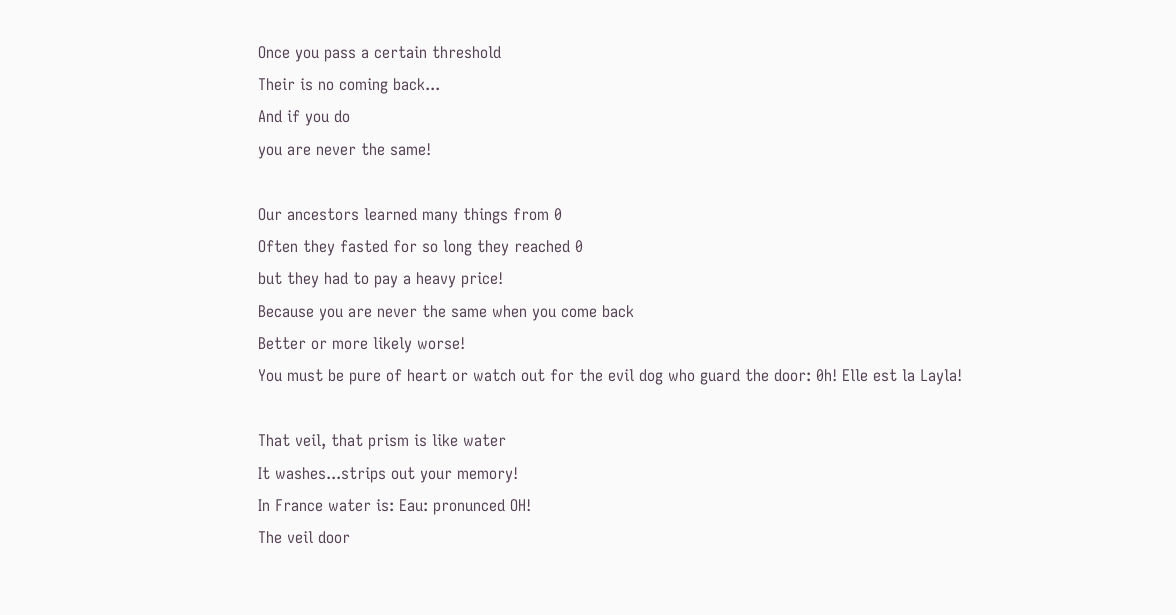Once you pass a certain threshold
Their is no coming back...
And if you do
you are never the same!

Our ancestors learned many things from 0
Often they fasted for so long they reached 0
but they had to pay a heavy price!
Because you are never the same when you come back
Better or more likely worse!
You must be pure of heart or watch out for the evil dog who guard the door: 0h! Elle est la Layla!

That veil, that prism is like water
It washes...strips out your memory!
In France water is: Eau: pronunced OH!
The veil door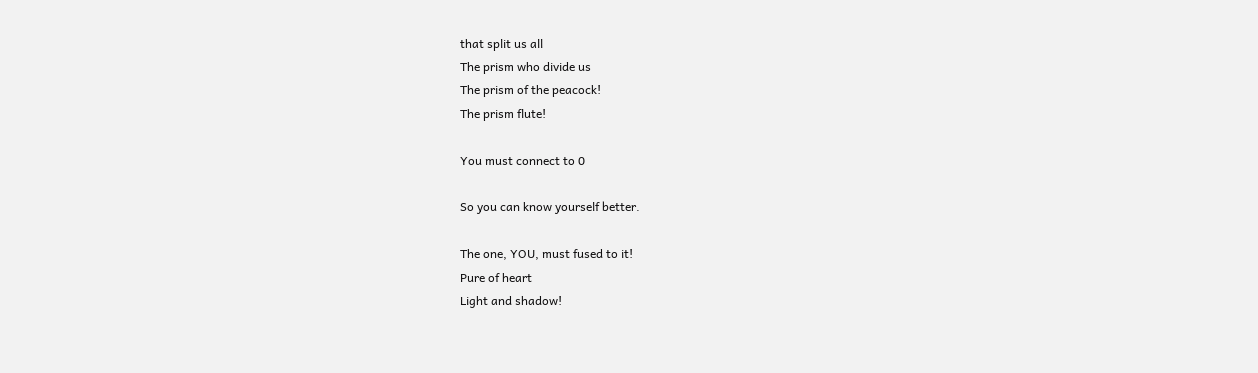that split us all
The prism who divide us
The prism of the peacock!
The prism flute!

You must connect to 0

So you can know yourself better.

The one, YOU, must fused to it!
Pure of heart
Light and shadow!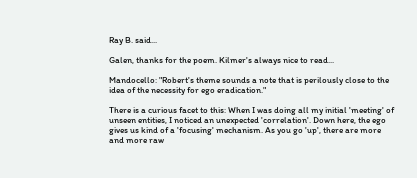Ray B. said...

Galen, thanks for the poem. Kilmer's always nice to read...

Mandocello: "Robert's theme sounds a note that is perilously close to the idea of the necessity for ego eradication."

There is a curious facet to this: When I was doing all my initial 'meeting' of unseen entities, I noticed an unexpected 'correlation'. Down here, the ego gives us kind of a 'focusing' mechanism. As you go 'up', there are more and more raw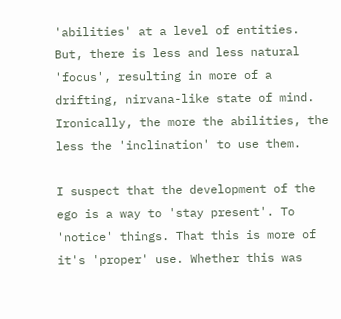'abilities' at a level of entities. But, there is less and less natural 'focus', resulting in more of a drifting, nirvana-like state of mind. Ironically, the more the abilities, the less the 'inclination' to use them.

I suspect that the development of the ego is a way to 'stay present'. To 'notice' things. That this is more of it's 'proper' use. Whether this was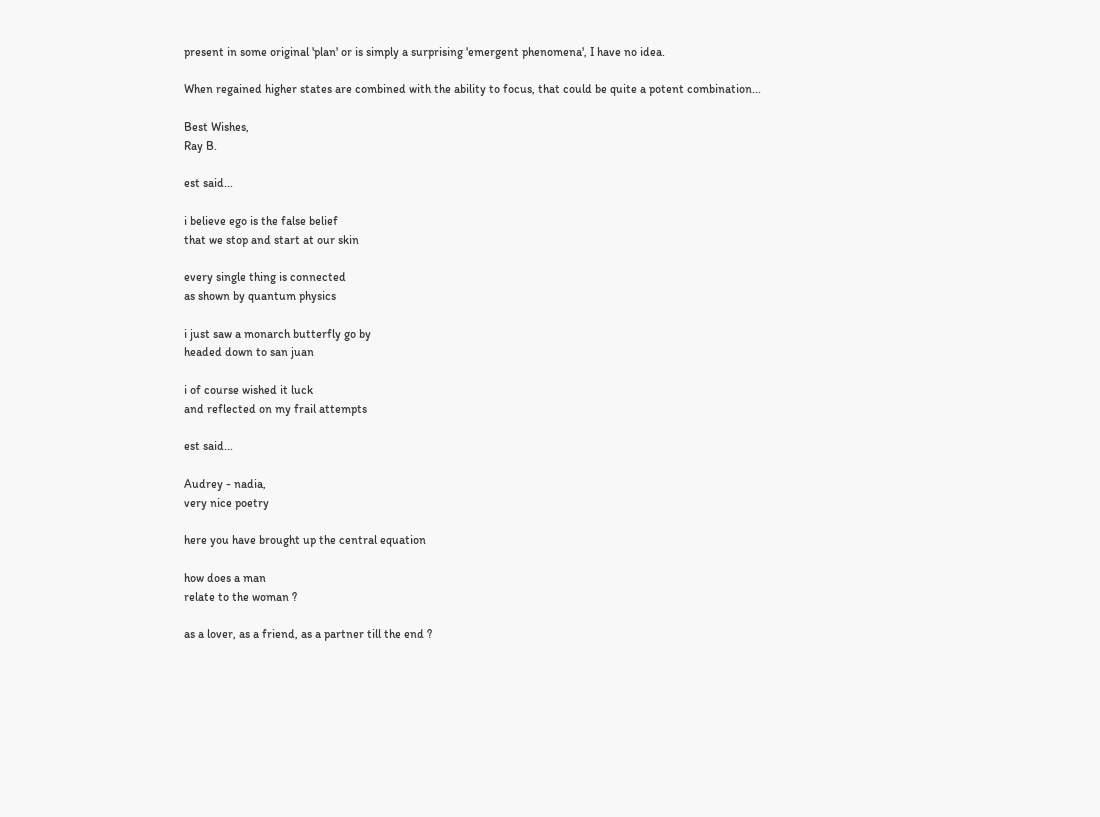present in some original 'plan' or is simply a surprising 'emergent phenomena', I have no idea.

When regained higher states are combined with the ability to focus, that could be quite a potent combination...

Best Wishes,
Ray B.

est said...

i believe ego is the false belief
that we stop and start at our skin

every single thing is connected
as shown by quantum physics

i just saw a monarch butterfly go by
headed down to san juan

i of course wished it luck
and reflected on my frail attempts

est said...

Audrey - nadia,
very nice poetry

here you have brought up the central equation

how does a man
relate to the woman ?

as a lover, as a friend, as a partner till the end ?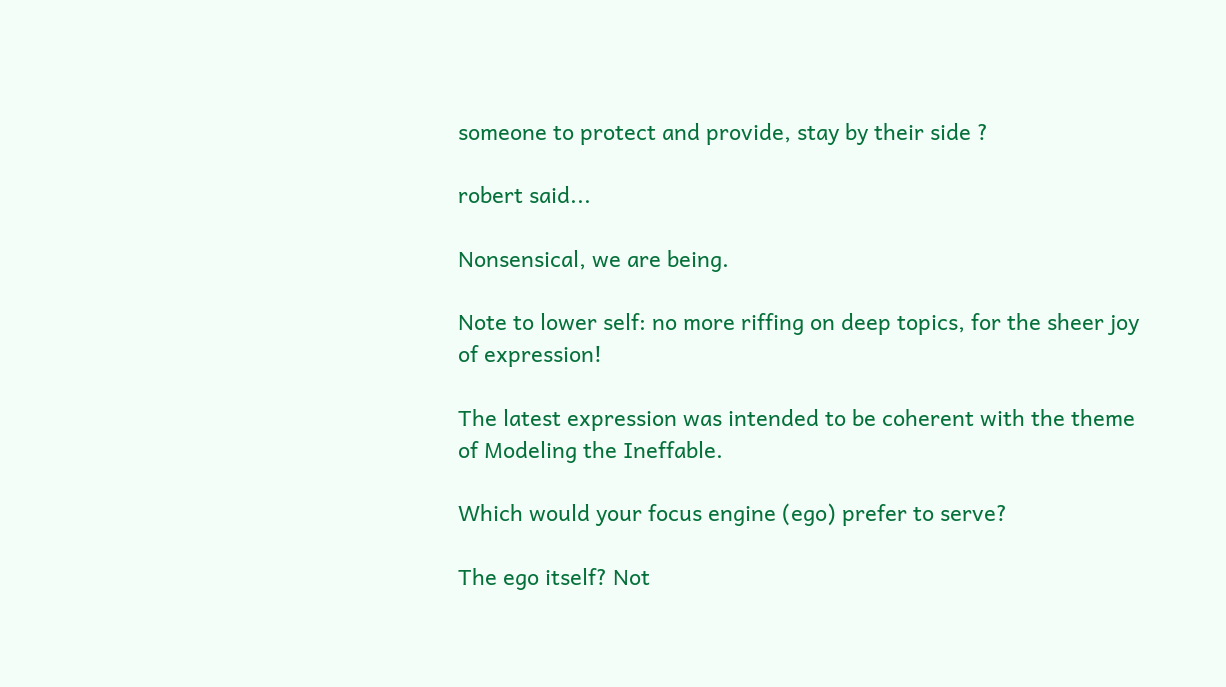someone to protect and provide, stay by their side ?

robert said...

Nonsensical, we are being.

Note to lower self: no more riffing on deep topics, for the sheer joy of expression!

The latest expression was intended to be coherent with the theme of Modeling the Ineffable.

Which would your focus engine (ego) prefer to serve?

The ego itself? Not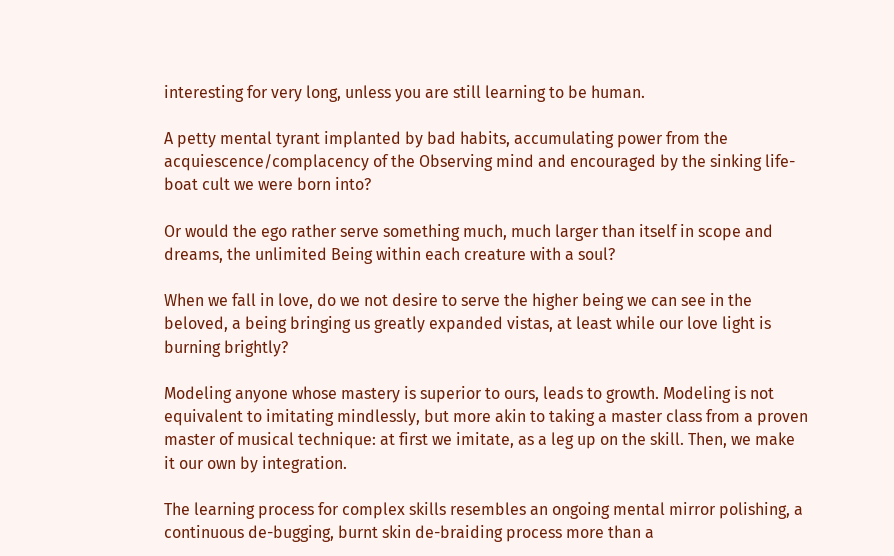interesting for very long, unless you are still learning to be human.

A petty mental tyrant implanted by bad habits, accumulating power from the acquiescence/complacency of the Observing mind and encouraged by the sinking life-boat cult we were born into?

Or would the ego rather serve something much, much larger than itself in scope and dreams, the unlimited Being within each creature with a soul?

When we fall in love, do we not desire to serve the higher being we can see in the beloved, a being bringing us greatly expanded vistas, at least while our love light is burning brightly?

Modeling anyone whose mastery is superior to ours, leads to growth. Modeling is not equivalent to imitating mindlessly, but more akin to taking a master class from a proven master of musical technique: at first we imitate, as a leg up on the skill. Then, we make it our own by integration.

The learning process for complex skills resembles an ongoing mental mirror polishing, a continuous de-bugging, burnt skin de-braiding process more than a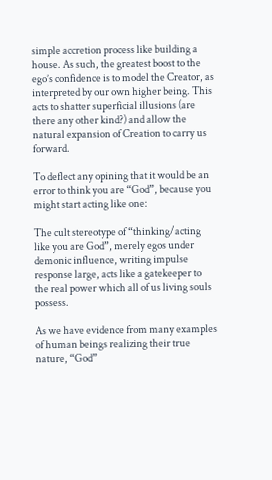simple accretion process like building a house. As such, the greatest boost to the ego’s confidence is to model the Creator, as interpreted by our own higher being. This acts to shatter superficial illusions (are there any other kind?) and allow the natural expansion of Creation to carry us forward.

To deflect any opining that it would be an error to think you are “God”, because you might start acting like one:

The cult stereotype of “thinking/acting like you are God”, merely egos under demonic influence, writing impulse response large, acts like a gatekeeper to the real power which all of us living souls possess.

As we have evidence from many examples of human beings realizing their true nature, “God”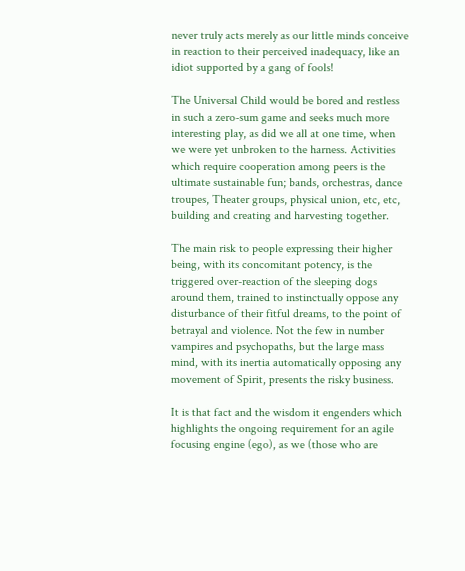never truly acts merely as our little minds conceive in reaction to their perceived inadequacy, like an idiot supported by a gang of fools!

The Universal Child would be bored and restless in such a zero-sum game and seeks much more interesting play, as did we all at one time, when we were yet unbroken to the harness. Activities which require cooperation among peers is the ultimate sustainable fun; bands, orchestras, dance troupes, Theater groups, physical union, etc, etc, building and creating and harvesting together.

The main risk to people expressing their higher being, with its concomitant potency, is the triggered over-reaction of the sleeping dogs around them, trained to instinctually oppose any disturbance of their fitful dreams, to the point of betrayal and violence. Not the few in number vampires and psychopaths, but the large mass mind, with its inertia automatically opposing any movement of Spirit, presents the risky business.

It is that fact and the wisdom it engenders which highlights the ongoing requirement for an agile focusing engine (ego), as we (those who are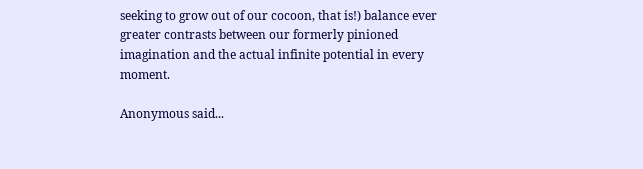seeking to grow out of our cocoon, that is!) balance ever greater contrasts between our formerly pinioned imagination and the actual infinite potential in every moment.

Anonymous said...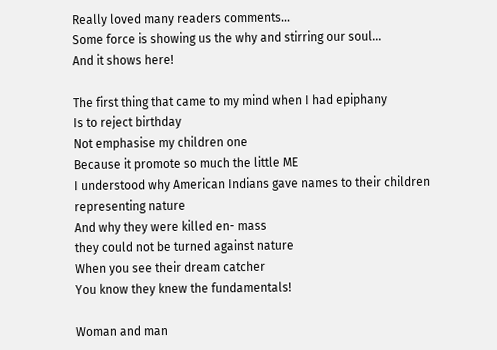Really loved many readers comments...
Some force is showing us the why and stirring our soul...
And it shows here!

The first thing that came to my mind when I had epiphany
Is to reject birthday
Not emphasise my children one
Because it promote so much the little ME
I understood why American Indians gave names to their children representing nature
And why they were killed en- mass
they could not be turned against nature
When you see their dream catcher
You know they knew the fundamentals!

Woman and man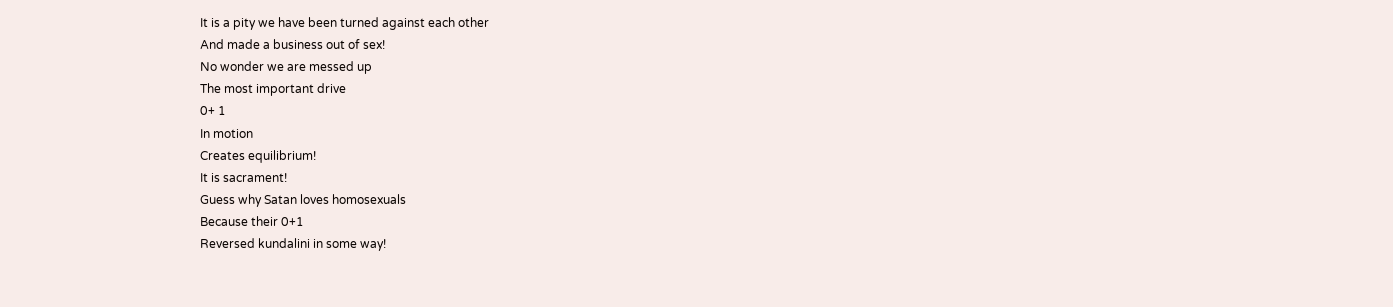It is a pity we have been turned against each other
And made a business out of sex!
No wonder we are messed up
The most important drive
0+ 1
In motion
Creates equilibrium!
It is sacrament!
Guess why Satan loves homosexuals
Because their 0+1
Reversed kundalini in some way!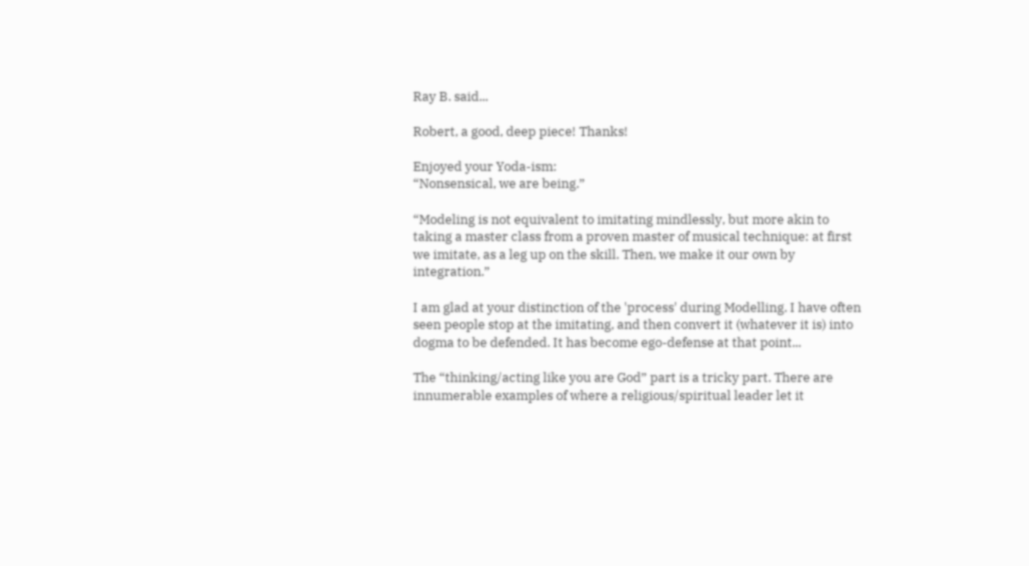Ray B. said...

Robert, a good, deep piece! Thanks!

Enjoyed your Yoda-ism:
“Nonsensical, we are being.”

“Modeling is not equivalent to imitating mindlessly, but more akin to taking a master class from a proven master of musical technique: at first we imitate, as a leg up on the skill. Then, we make it our own by integration.”

I am glad at your distinction of the 'process' during Modelling. I have often seen people stop at the imitating, and then convert it (whatever it is) into dogma to be defended. It has become ego-defense at that point...

The “thinking/acting like you are God” part is a tricky part. There are innumerable examples of where a religious/spiritual leader let it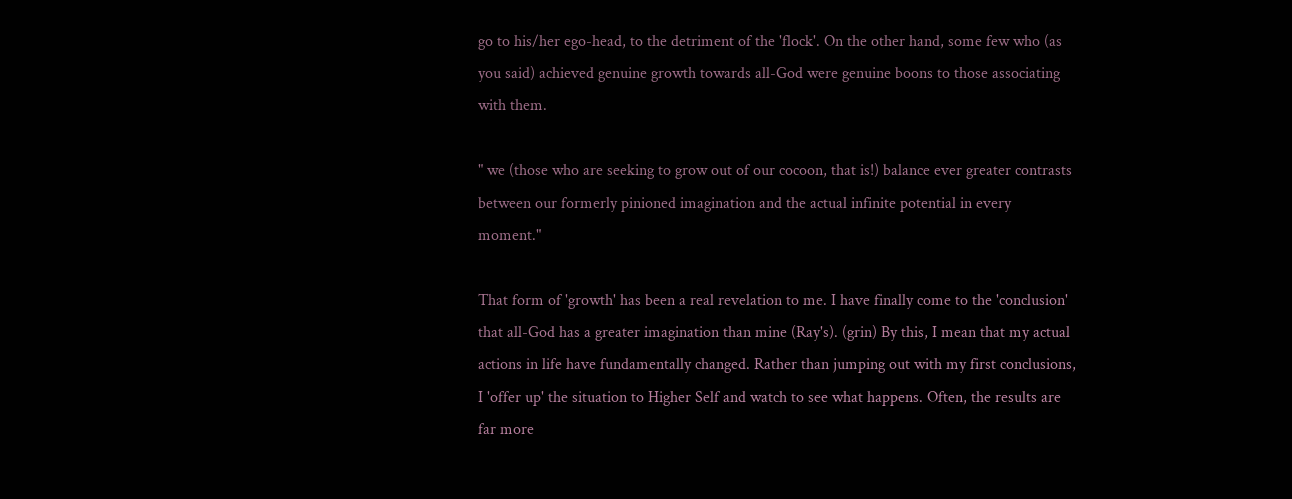go to his/her ego-head, to the detriment of the 'flock'. On the other hand, some few who (as you said) achieved genuine growth towards all-God were genuine boons to those associating with them.

" we (those who are seeking to grow out of our cocoon, that is!) balance ever greater contrasts between our formerly pinioned imagination and the actual infinite potential in every moment."

That form of 'growth' has been a real revelation to me. I have finally come to the 'conclusion' that all-God has a greater imagination than mine (Ray's). (grin) By this, I mean that my actual actions in life have fundamentally changed. Rather than jumping out with my first conclusions, I 'offer up' the situation to Higher Self and watch to see what happens. Often, the results are far more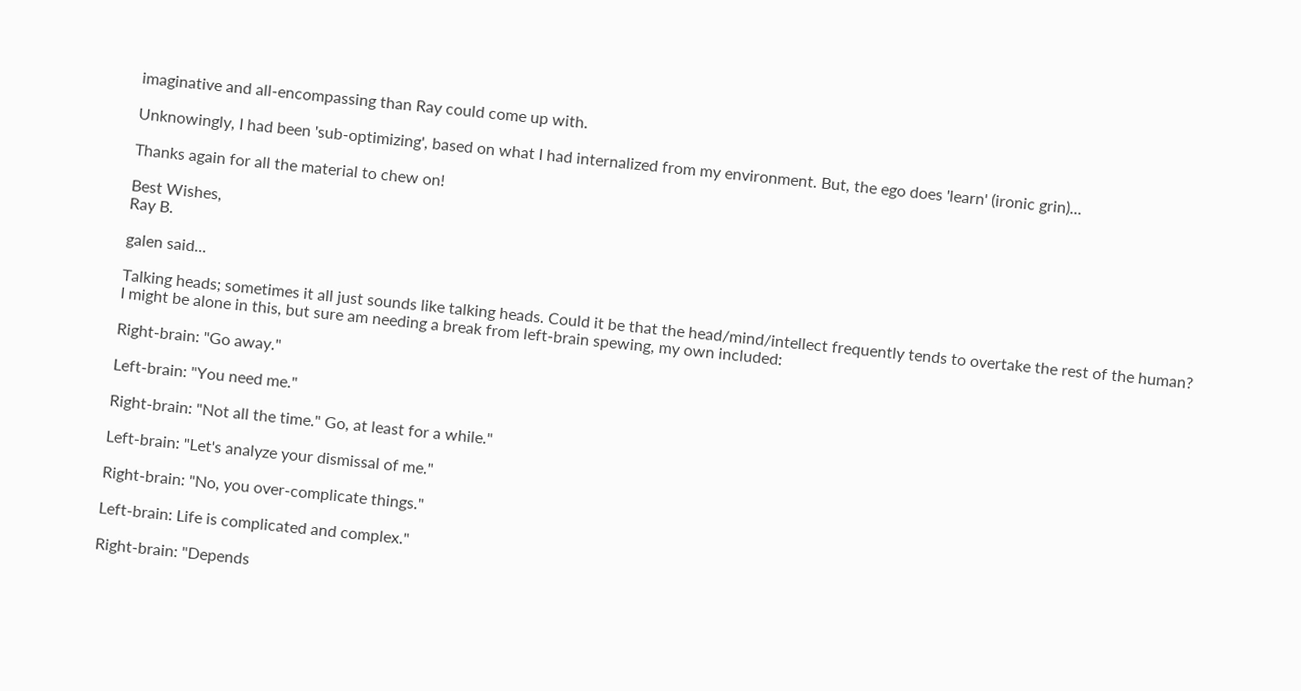imaginative and all-encompassing than Ray could come up with.

Unknowingly, I had been 'sub-optimizing', based on what I had internalized from my environment. But, the ego does 'learn' (ironic grin)...

Thanks again for all the material to chew on!

Best Wishes,
Ray B.

galen said...

Talking heads; sometimes it all just sounds like talking heads. Could it be that the head/mind/intellect frequently tends to overtake the rest of the human? I might be alone in this, but sure am needing a break from left-brain spewing, my own included:

Right-brain: "Go away."

Left-brain: "You need me."

Right-brain: "Not all the time." Go, at least for a while."

Left-brain: "Let's analyze your dismissal of me."

Right-brain: "No, you over-complicate things."

Left-brain: Life is complicated and complex."

Right-brain: "Depends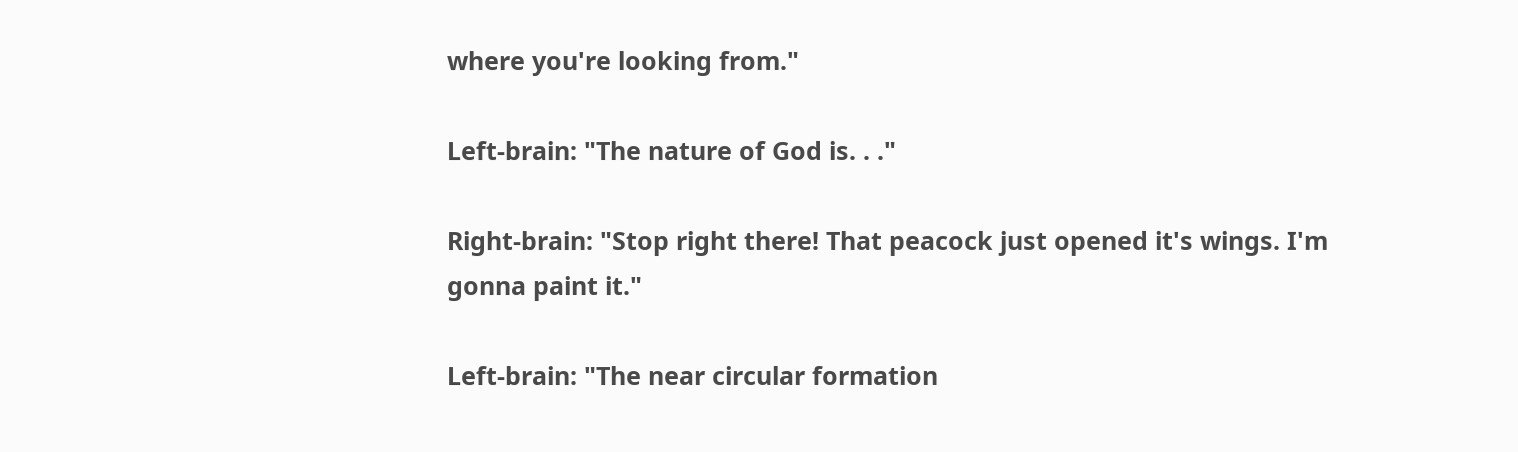where you're looking from."

Left-brain: "The nature of God is. . ."

Right-brain: "Stop right there! That peacock just opened it's wings. I'm gonna paint it."

Left-brain: "The near circular formation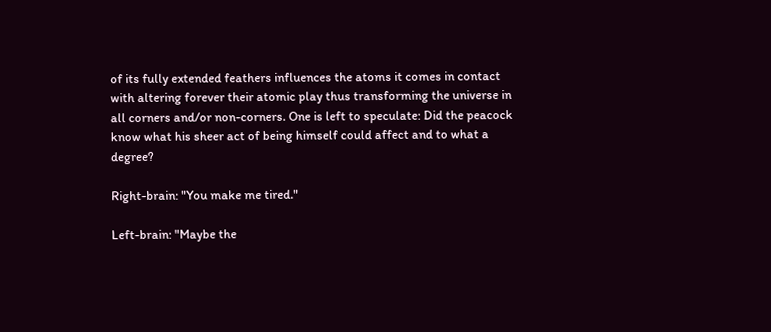of its fully extended feathers influences the atoms it comes in contact with altering forever their atomic play thus transforming the universe in all corners and/or non-corners. One is left to speculate: Did the peacock know what his sheer act of being himself could affect and to what a degree?

Right-brain: "You make me tired."

Left-brain: "Maybe the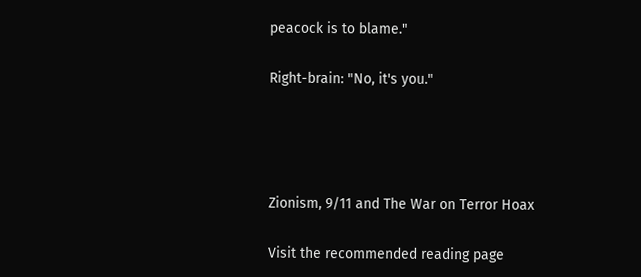peacock is to blame."

Right-brain: "No, it's you."




Zionism, 9/11 and The War on Terror Hoax

Visit the recommended reading page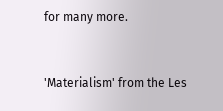for many more.


'Materialism' from the Les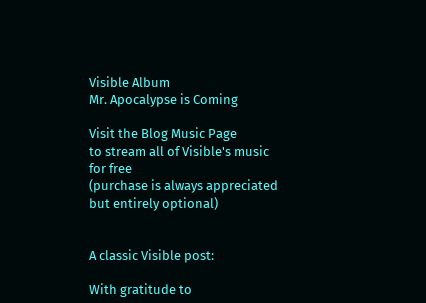Visible Album
Mr. Apocalypse is Coming

Visit the Blog Music Page
to stream all of Visible's music for free
(purchase is always appreciated but entirely optional)


A classic Visible post:

With gratitude to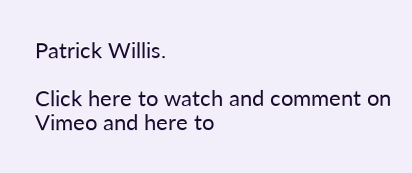Patrick Willis.

Click here to watch and comment on Vimeo and here to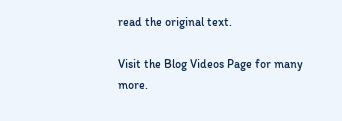read the original text.

Visit the Blog Videos Page for many more.